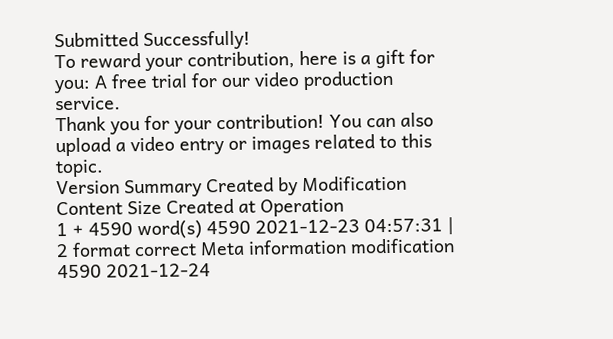Submitted Successfully!
To reward your contribution, here is a gift for you: A free trial for our video production service.
Thank you for your contribution! You can also upload a video entry or images related to this topic.
Version Summary Created by Modification Content Size Created at Operation
1 + 4590 word(s) 4590 2021-12-23 04:57:31 |
2 format correct Meta information modification 4590 2021-12-24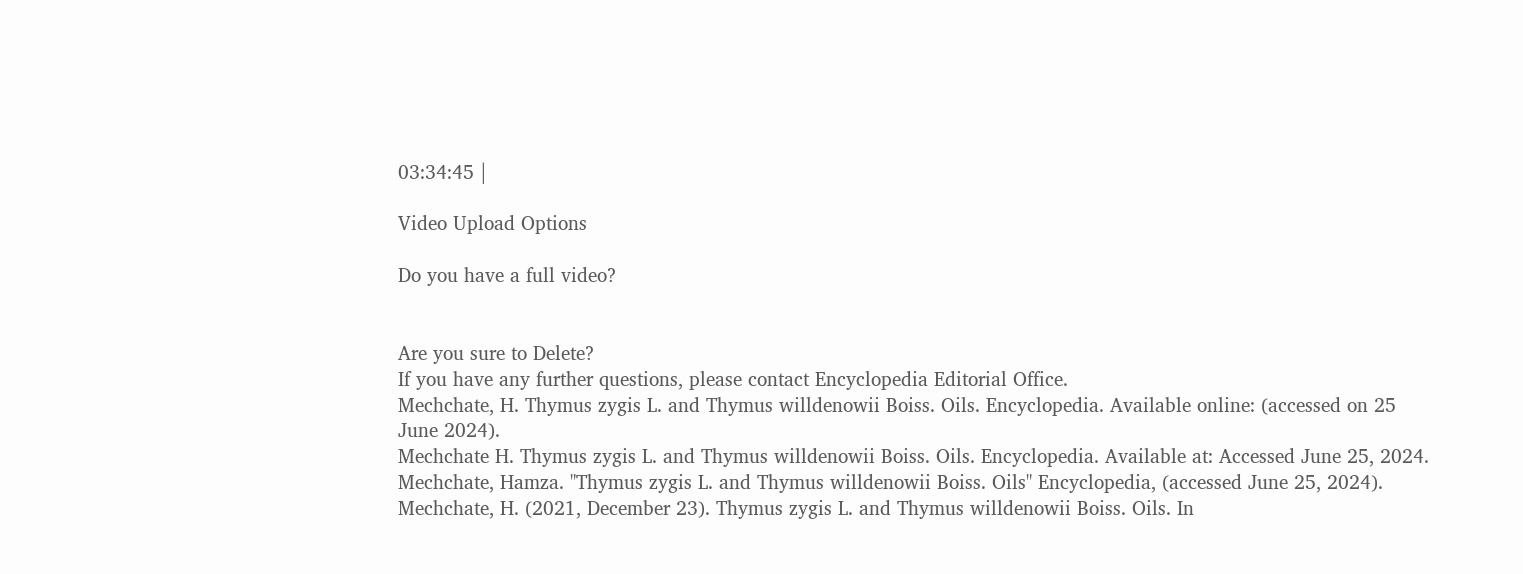03:34:45 |

Video Upload Options

Do you have a full video?


Are you sure to Delete?
If you have any further questions, please contact Encyclopedia Editorial Office.
Mechchate, H. Thymus zygis L. and Thymus willdenowii Boiss. Oils. Encyclopedia. Available online: (accessed on 25 June 2024).
Mechchate H. Thymus zygis L. and Thymus willdenowii Boiss. Oils. Encyclopedia. Available at: Accessed June 25, 2024.
Mechchate, Hamza. "Thymus zygis L. and Thymus willdenowii Boiss. Oils" Encyclopedia, (accessed June 25, 2024).
Mechchate, H. (2021, December 23). Thymus zygis L. and Thymus willdenowii Boiss. Oils. In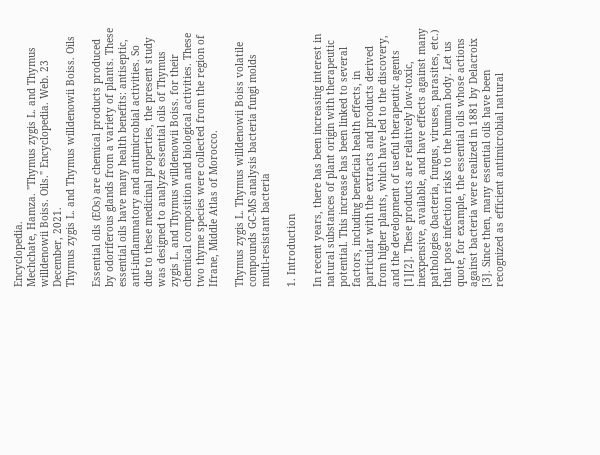Encyclopedia.
Mechchate, Hamza. "Thymus zygis L. and Thymus willdenowii Boiss. Oils." Encyclopedia. Web. 23 December, 2021.
Thymus zygis L. and Thymus willdenowii Boiss. Oils

Essential oils (EOs) are chemical products produced by odoriferous glands from a variety of plants. These essential oils have many health benefits: antiseptic, anti-inflammatory and antimicrobial activities. So due to these medicinal properties, the present study was designed to analyze essential oils of Thymus zygis L. and Thymus willdenowii Boiss. for their chemical composition and biological activities. These two thyme species were collected from the region of Ifrane, Middle Atlas of Morocco.

Thymus zygis L. Thymus willdenowii Boiss volatile compounds GC-MS analysis bacteria fungi molds multi-resistant bacteria

1. Introduction

In recent years, there has been increasing interest in natural substances of plant origin with therapeutic potential. This increase has been linked to several factors, including beneficial health effects, in particular with the extracts and products derived from higher plants, which have led to the discovery, and the development of useful therapeutic agents [1][2]. These products are relatively low-toxic, inexpensive, available, and have effects against many pathologies (bacteria, fungus, viruses, parasites, etc.) that pose infection risks to the human body. Let us quote, for example, the essential oils whose actions against bacteria were realized in 1881 by Delacroix [3]. Since then, many essential oils have been recognized as efficient antimicrobial natural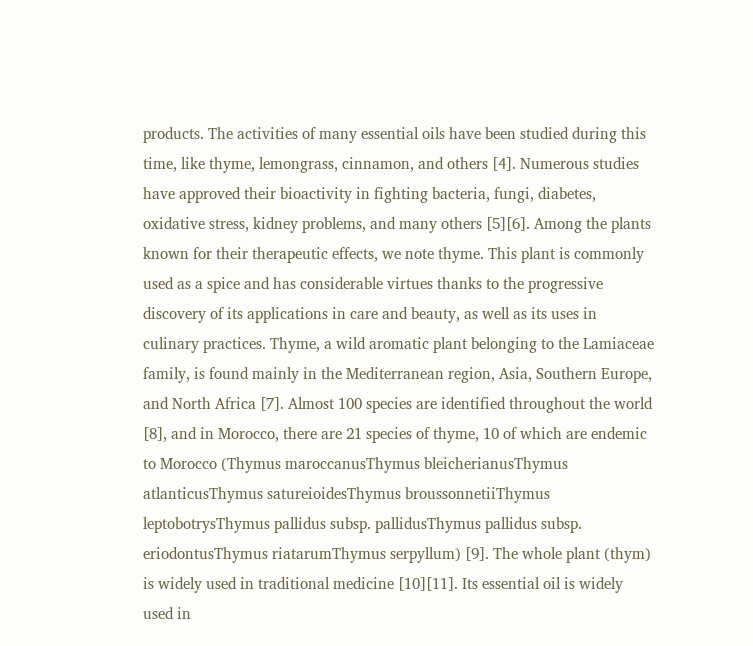products. The activities of many essential oils have been studied during this time, like thyme, lemongrass, cinnamon, and others [4]. Numerous studies have approved their bioactivity in fighting bacteria, fungi, diabetes, oxidative stress, kidney problems, and many others [5][6]. Among the plants known for their therapeutic effects, we note thyme. This plant is commonly used as a spice and has considerable virtues thanks to the progressive discovery of its applications in care and beauty, as well as its uses in culinary practices. Thyme, a wild aromatic plant belonging to the Lamiaceae family, is found mainly in the Mediterranean region, Asia, Southern Europe, and North Africa [7]. Almost 100 species are identified throughout the world [8], and in Morocco, there are 21 species of thyme, 10 of which are endemic to Morocco (Thymus maroccanusThymus bleicherianusThymus atlanticusThymus satureioidesThymus broussonnetiiThymus leptobotrysThymus pallidus subsp. pallidusThymus pallidus subsp. eriodontusThymus riatarumThymus serpyllum) [9]. The whole plant (thym) is widely used in traditional medicine [10][11]. Its essential oil is widely used in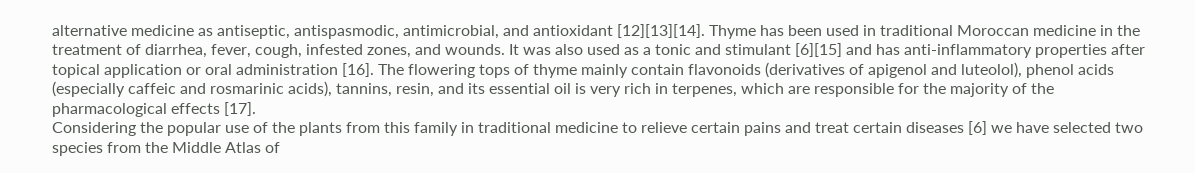alternative medicine as antiseptic, antispasmodic, antimicrobial, and antioxidant [12][13][14]. Thyme has been used in traditional Moroccan medicine in the treatment of diarrhea, fever, cough, infested zones, and wounds. It was also used as a tonic and stimulant [6][15] and has anti-inflammatory properties after topical application or oral administration [16]. The flowering tops of thyme mainly contain flavonoids (derivatives of apigenol and luteolol), phenol acids (especially caffeic and rosmarinic acids), tannins, resin, and its essential oil is very rich in terpenes, which are responsible for the majority of the pharmacological effects [17].
Considering the popular use of the plants from this family in traditional medicine to relieve certain pains and treat certain diseases [6] we have selected two species from the Middle Atlas of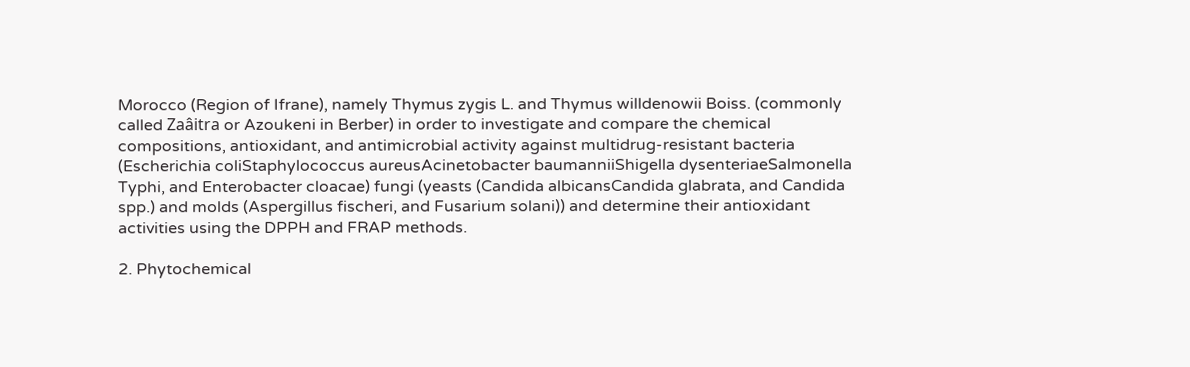Morocco (Region of Ifrane), namely Thymus zygis L. and Thymus willdenowii Boiss. (commonly called Zaâitra or Azoukeni in Berber) in order to investigate and compare the chemical compositions, antioxidant, and antimicrobial activity against multidrug-resistant bacteria (Escherichia coliStaphylococcus aureusAcinetobacter baumanniiShigella dysenteriaeSalmonella Typhi, and Enterobacter cloacae) fungi (yeasts (Candida albicansCandida glabrata, and Candida spp.) and molds (Aspergillus fischeri, and Fusarium solani)) and determine their antioxidant activities using the DPPH and FRAP methods.

2. Phytochemical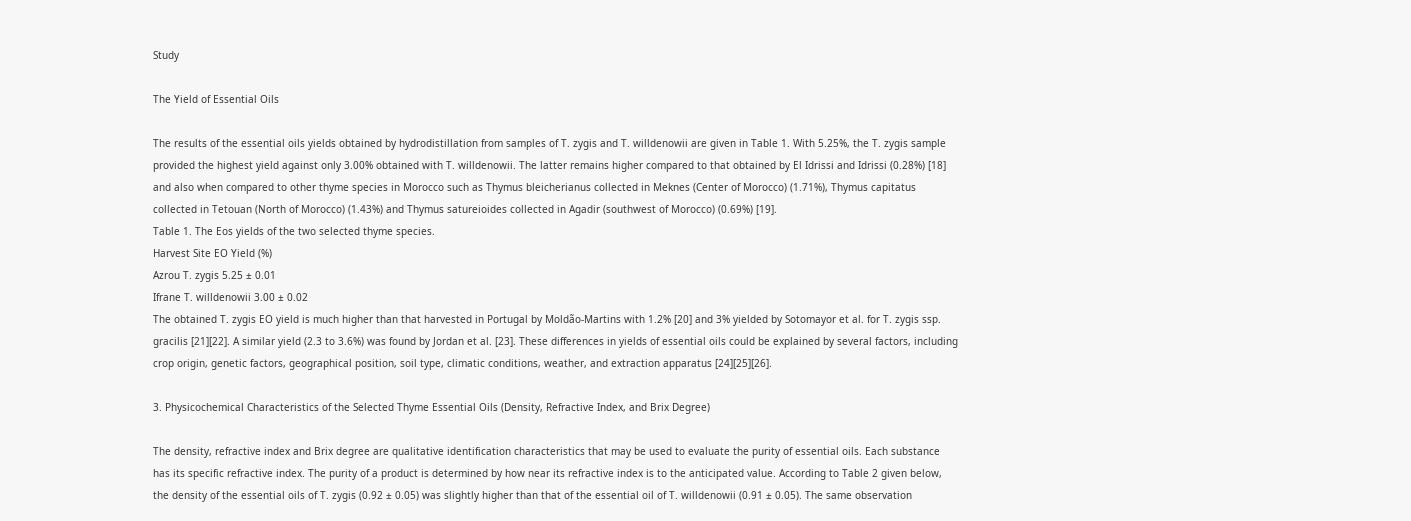Study

The Yield of Essential Oils

The results of the essential oils yields obtained by hydrodistillation from samples of T. zygis and T. willdenowii are given in Table 1. With 5.25%, the T. zygis sample provided the highest yield against only 3.00% obtained with T. willdenowii. The latter remains higher compared to that obtained by El Idrissi and Idrissi (0.28%) [18] and also when compared to other thyme species in Morocco such as Thymus bleicherianus collected in Meknes (Center of Morocco) (1.71%), Thymus capitatus collected in Tetouan (North of Morocco) (1.43%) and Thymus satureioides collected in Agadir (southwest of Morocco) (0.69%) [19].
Table 1. The Eos yields of the two selected thyme species.
Harvest Site EO Yield (%)
Azrou T. zygis 5.25 ± 0.01
Ifrane T. willdenowii 3.00 ± 0.02
The obtained T. zygis EO yield is much higher than that harvested in Portugal by Moldão-Martins with 1.2% [20] and 3% yielded by Sotomayor et al. for T. zygis ssp. gracilis [21][22]. A similar yield (2.3 to 3.6%) was found by Jordan et al. [23]. These differences in yields of essential oils could be explained by several factors, including crop origin, genetic factors, geographical position, soil type, climatic conditions, weather, and extraction apparatus [24][25][26].

3. Physicochemical Characteristics of the Selected Thyme Essential Oils (Density, Refractive Index, and Brix Degree)

The density, refractive index and Brix degree are qualitative identification characteristics that may be used to evaluate the purity of essential oils. Each substance has its specific refractive index. The purity of a product is determined by how near its refractive index is to the anticipated value. According to Table 2 given below, the density of the essential oils of T. zygis (0.92 ± 0.05) was slightly higher than that of the essential oil of T. willdenowii (0.91 ± 0.05). The same observation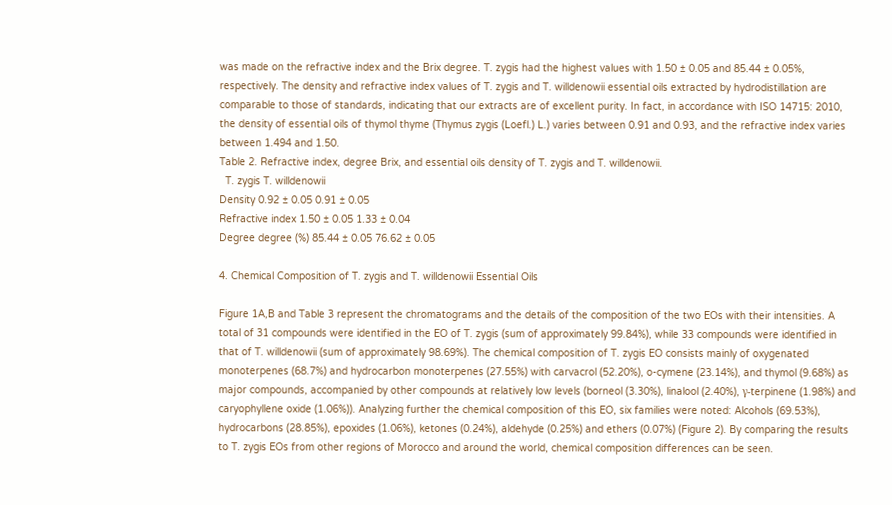was made on the refractive index and the Brix degree. T. zygis had the highest values with 1.50 ± 0.05 and 85.44 ± 0.05%, respectively. The density and refractive index values of T. zygis and T. willdenowii essential oils extracted by hydrodistillation are comparable to those of standards, indicating that our extracts are of excellent purity. In fact, in accordance with ISO 14715: 2010, the density of essential oils of thymol thyme (Thymus zygis (Loefl.) L.) varies between 0.91 and 0.93, and the refractive index varies between 1.494 and 1.50.
Table 2. Refractive index, degree Brix, and essential oils density of T. zygis and T. willdenowii.
  T. zygis T. willdenowii
Density 0.92 ± 0.05 0.91 ± 0.05
Refractive index 1.50 ± 0.05 1.33 ± 0.04
Degree degree (%) 85.44 ± 0.05 76.62 ± 0.05

4. Chemical Composition of T. zygis and T. willdenowii Essential Oils

Figure 1A,B and Table 3 represent the chromatograms and the details of the composition of the two EOs with their intensities. A total of 31 compounds were identified in the EO of T. zygis (sum of approximately 99.84%), while 33 compounds were identified in that of T. willdenowii (sum of approximately 98.69%). The chemical composition of T. zygis EO consists mainly of oxygenated monoterpenes (68.7%) and hydrocarbon monoterpenes (27.55%) with carvacrol (52.20%), o-cymene (23.14%), and thymol (9.68%) as major compounds, accompanied by other compounds at relatively low levels (borneol (3.30%), linalool (2.40%), γ-terpinene (1.98%) and caryophyllene oxide (1.06%)). Analyzing further the chemical composition of this EO, six families were noted: Alcohols (69.53%), hydrocarbons (28.85%), epoxides (1.06%), ketones (0.24%), aldehyde (0.25%) and ethers (0.07%) (Figure 2). By comparing the results to T. zygis EOs from other regions of Morocco and around the world, chemical composition differences can be seen.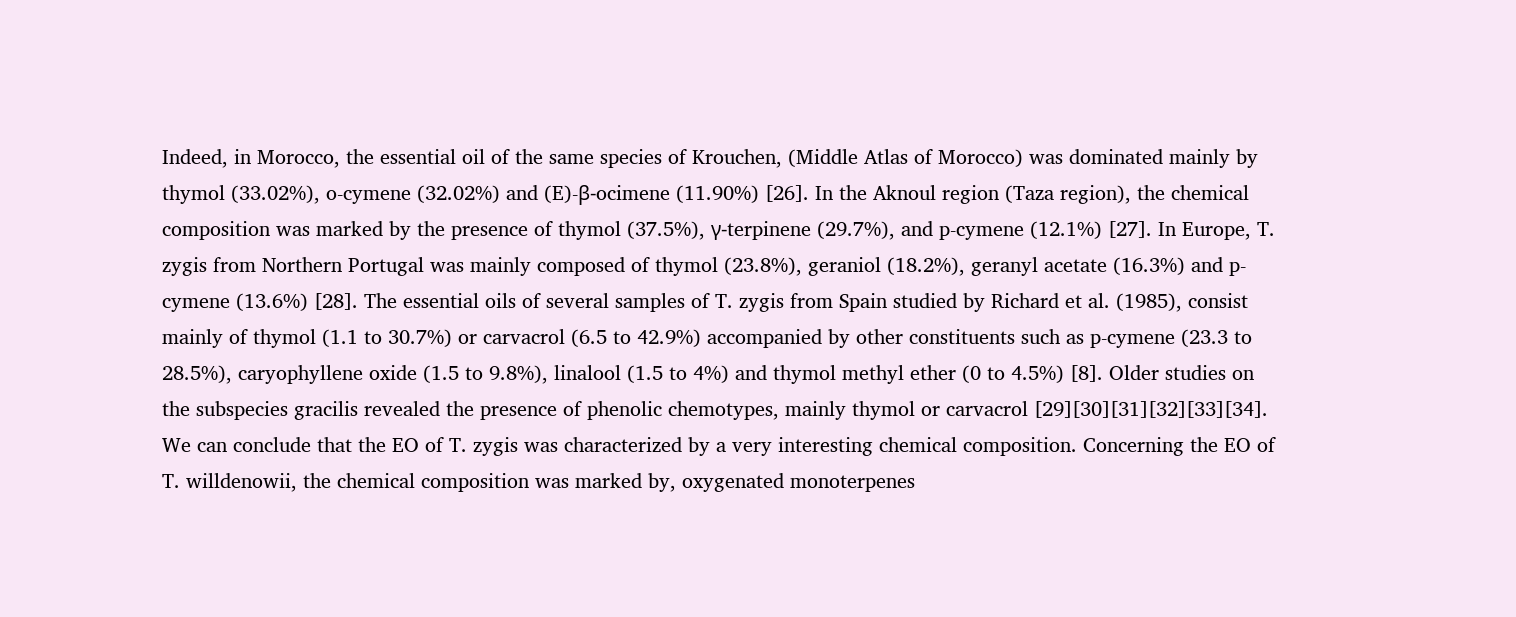Indeed, in Morocco, the essential oil of the same species of Krouchen, (Middle Atlas of Morocco) was dominated mainly by thymol (33.02%), o-cymene (32.02%) and (E)-β-ocimene (11.90%) [26]. In the Aknoul region (Taza region), the chemical composition was marked by the presence of thymol (37.5%), γ-terpinene (29.7%), and p-cymene (12.1%) [27]. In Europe, T. zygis from Northern Portugal was mainly composed of thymol (23.8%), geraniol (18.2%), geranyl acetate (16.3%) and p-cymene (13.6%) [28]. The essential oils of several samples of T. zygis from Spain studied by Richard et al. (1985), consist mainly of thymol (1.1 to 30.7%) or carvacrol (6.5 to 42.9%) accompanied by other constituents such as p-cymene (23.3 to 28.5%), caryophyllene oxide (1.5 to 9.8%), linalool (1.5 to 4%) and thymol methyl ether (0 to 4.5%) [8]. Older studies on the subspecies gracilis revealed the presence of phenolic chemotypes, mainly thymol or carvacrol [29][30][31][32][33][34]. We can conclude that the EO of T. zygis was characterized by a very interesting chemical composition. Concerning the EO of T. willdenowii, the chemical composition was marked by, oxygenated monoterpenes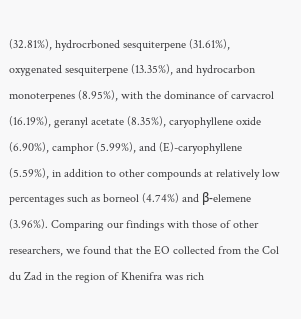(32.81%), hydrocrboned sesquiterpene (31.61%), oxygenated sesquiterpene (13.35%), and hydrocarbon monoterpenes (8.95%), with the dominance of carvacrol (16.19%), geranyl acetate (8.35%), caryophyllene oxide (6.90%), camphor (5.99%), and (E)-caryophyllene (5.59%), in addition to other compounds at relatively low percentages such as borneol (4.74%) and β-elemene (3.96%). Comparing our findings with those of other researchers, we found that the EO collected from the Col du Zad in the region of Khenifra was rich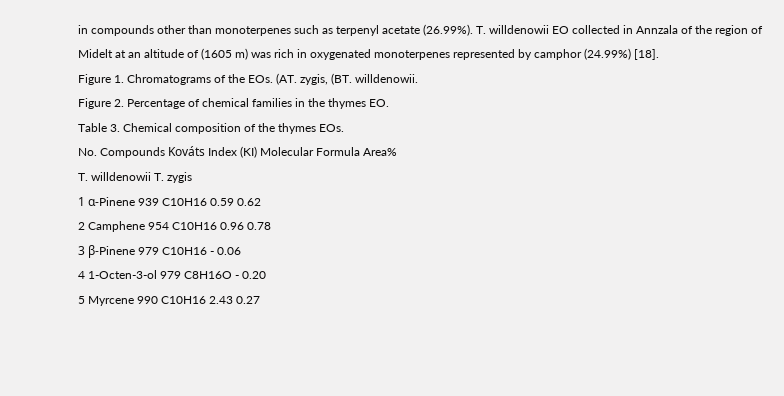in compounds other than monoterpenes such as terpenyl acetate (26.99%). T. willdenowii EO collected in Annzala of the region of Midelt at an altitude of (1605 m) was rich in oxygenated monoterpenes represented by camphor (24.99%) [18].
Figure 1. Chromatograms of the EOs. (AT. zygis, (BT. willdenowii.
Figure 2. Percentage of chemical families in the thymes EO.
Table 3. Chemical composition of the thymes EOs.
No. Compounds Kováts Index (KI) Molecular Formula Area%
T. willdenowii T. zygis
1 α-Pinene 939 C10H16 0.59 0.62
2 Camphene 954 C10H16 0.96 0.78
3 β-Pinene 979 C10H16 - 0.06
4 1-Octen-3-ol 979 C8H16O - 0.20
5 Myrcene 990 C10H16 2.43 0.27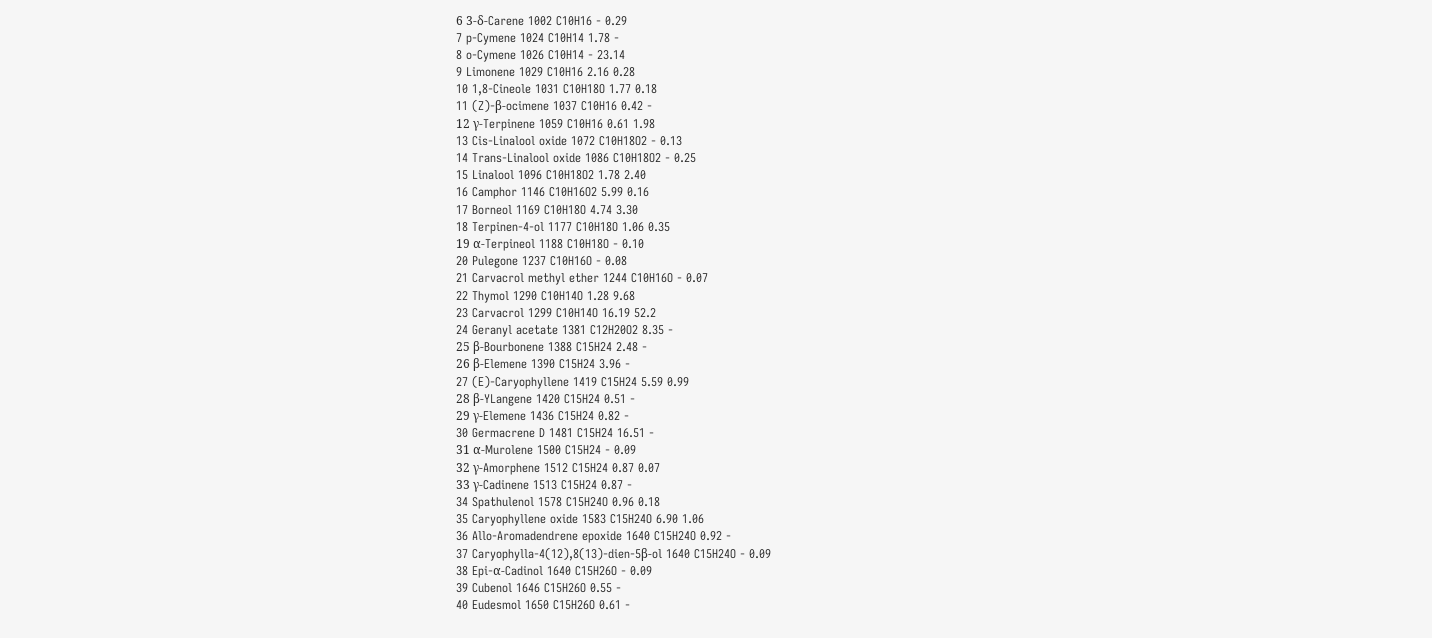6 3-δ-Carene 1002 C10H16 - 0.29
7 p-Cymene 1024 C10H14 1.78 -
8 o-Cymene 1026 C10H14 - 23.14
9 Limonene 1029 C10H16 2.16 0.28
10 1,8-Cineole 1031 C10H18O 1.77 0.18
11 (Z)-β-ocimene 1037 C10H16 0.42 -
12 γ-Terpinene 1059 C10H16 0.61 1.98
13 Cis-Linalool oxide 1072 C10H18O2 - 0.13
14 Trans-Linalool oxide 1086 C10H18O2 - 0.25
15 Linalool 1096 C10H18O2 1.78 2.40
16 Camphor 1146 C10H16O2 5.99 0.16
17 Borneol 1169 C10H18O 4.74 3.30
18 Terpinen-4-ol 1177 C10H18O 1.06 0.35
19 α-Terpineol 1188 C10H18O - 0.10
20 Pulegone 1237 C10H16O - 0.08
21 Carvacrol methyl ether 1244 C10H16O - 0.07
22 Thymol 1290 C10H14O 1.28 9.68
23 Carvacrol 1299 C10H14O 16.19 52.2
24 Geranyl acetate 1381 C12H20O2 8.35 -
25 β-Bourbonene 1388 C15H24 2.48 -
26 β-Elemene 1390 C15H24 3.96 -
27 (E)-Caryophyllene 1419 C15H24 5.59 0.99
28 β-YLangene 1420 C15H24 0.51 -
29 γ-Elemene 1436 C15H24 0.82 -
30 Germacrene D 1481 C15H24 16.51 -
31 α-Murolene 1500 C15H24 - 0.09
32 γ-Amorphene 1512 C15H24 0.87 0.07
33 γ-Cadinene 1513 C15H24 0.87 -
34 Spathulenol 1578 C15H24O 0.96 0.18
35 Caryophyllene oxide 1583 C15H24O 6.90 1.06
36 Allo-Aromadendrene epoxide 1640 C15H24O 0.92 -
37 Caryophylla-4(12),8(13)-dien-5β-ol 1640 C15H24O - 0.09
38 Epi-α-Cadinol 1640 C15H26O - 0.09
39 Cubenol 1646 C15H26O 0.55 -
40 Eudesmol 1650 C15H26O 0.61 -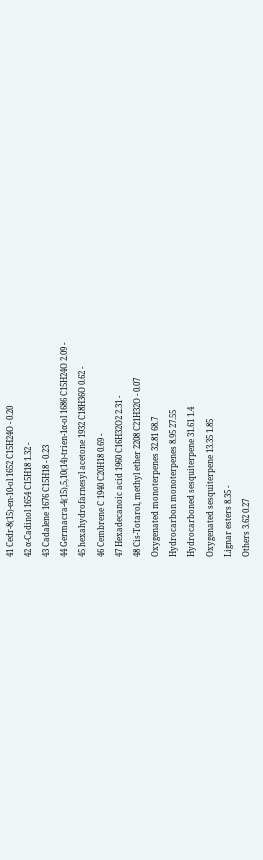41 Cedr-8(15)-en-10-ol 1652 C15H24O - 0.20
42 α-Cadinol 1654 C15H18 1.32 -
43 Cadalene 1676 C15H18 - 0.23
44 Germacra-4(15),5,10(14)-trien-1α-ol 1686 C15H24O 2.09 -
45 hexahydrofarnesyl acetone 1932 C18H36O 0.62 -
46 Cembrene C 1940 C20H18 0.69 -
47 Hexadecanoic acid 1960 C16H32O2 2.31 -
48 Cis-Totarol, methyl ether 2208 C21H32O - 0.07
Oxygenated monoterpenes 32.81 68.7
Hydrocarbon monoterpenes 8.95 27.55
Hydrocarboned sesquiterpene 31.61 1.4
Oxygenated sesquiterpene 13.35 1.85
Lignar esters 8.35 -
Others 3.62 0.27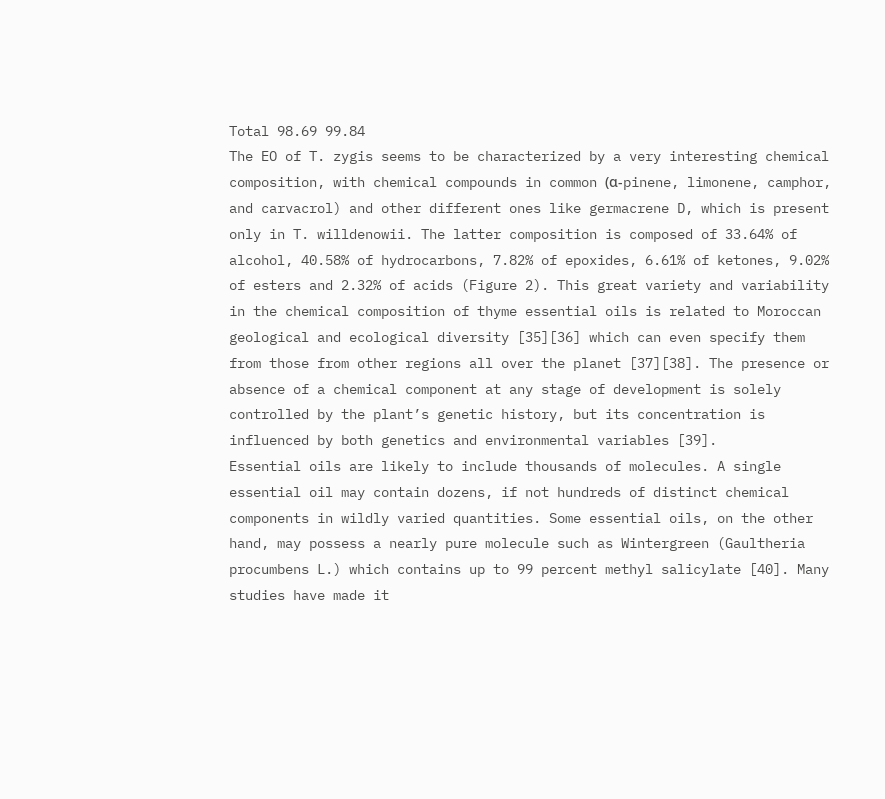Total 98.69 99.84
The EO of T. zygis seems to be characterized by a very interesting chemical composition, with chemical compounds in common (α-pinene, limonene, camphor, and carvacrol) and other different ones like germacrene D, which is present only in T. willdenowii. The latter composition is composed of 33.64% of alcohol, 40.58% of hydrocarbons, 7.82% of epoxides, 6.61% of ketones, 9.02% of esters and 2.32% of acids (Figure 2). This great variety and variability in the chemical composition of thyme essential oils is related to Moroccan geological and ecological diversity [35][36] which can even specify them from those from other regions all over the planet [37][38]. The presence or absence of a chemical component at any stage of development is solely controlled by the plant’s genetic history, but its concentration is influenced by both genetics and environmental variables [39].
Essential oils are likely to include thousands of molecules. A single essential oil may contain dozens, if not hundreds of distinct chemical components in wildly varied quantities. Some essential oils, on the other hand, may possess a nearly pure molecule such as Wintergreen (Gaultheria procumbens L.) which contains up to 99 percent methyl salicylate [40]. Many studies have made it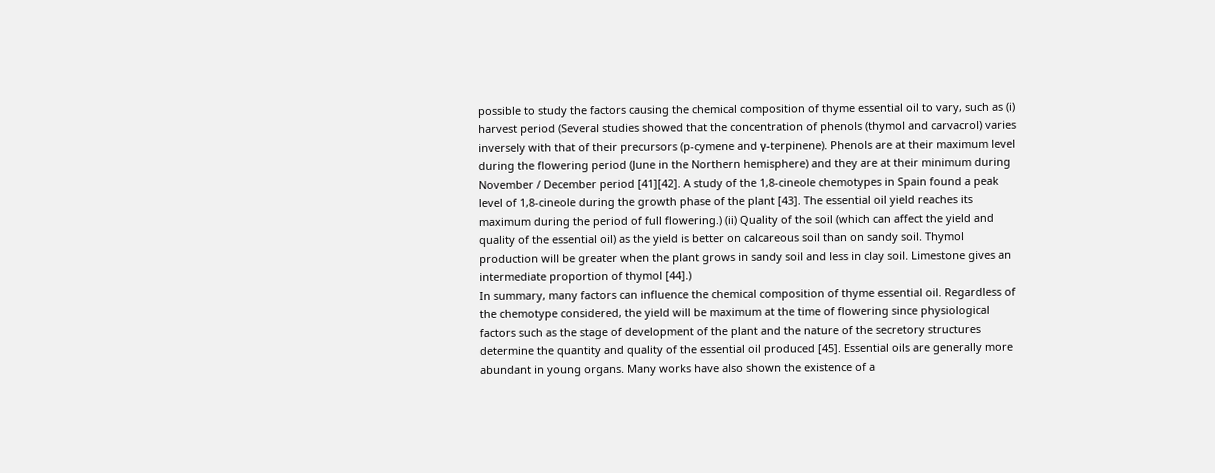possible to study the factors causing the chemical composition of thyme essential oil to vary, such as (i) harvest period (Several studies showed that the concentration of phenols (thymol and carvacrol) varies inversely with that of their precursors (p-cymene and γ-terpinene). Phenols are at their maximum level during the flowering period (June in the Northern hemisphere) and they are at their minimum during November / December period [41][42]. A study of the 1,8-cineole chemotypes in Spain found a peak level of 1,8-cineole during the growth phase of the plant [43]. The essential oil yield reaches its maximum during the period of full flowering.) (ii) Quality of the soil (which can affect the yield and quality of the essential oil) as the yield is better on calcareous soil than on sandy soil. Thymol production will be greater when the plant grows in sandy soil and less in clay soil. Limestone gives an intermediate proportion of thymol [44].)
In summary, many factors can influence the chemical composition of thyme essential oil. Regardless of the chemotype considered, the yield will be maximum at the time of flowering since physiological factors such as the stage of development of the plant and the nature of the secretory structures determine the quantity and quality of the essential oil produced [45]. Essential oils are generally more abundant in young organs. Many works have also shown the existence of a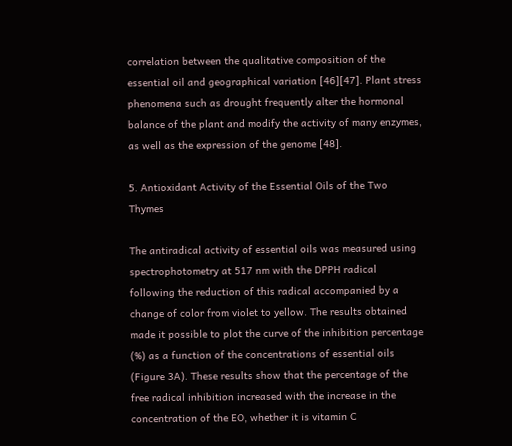correlation between the qualitative composition of the essential oil and geographical variation [46][47]. Plant stress phenomena such as drought frequently alter the hormonal balance of the plant and modify the activity of many enzymes, as well as the expression of the genome [48].

5. Antioxidant Activity of the Essential Oils of the Two Thymes

The antiradical activity of essential oils was measured using spectrophotometry at 517 nm with the DPPH radical following the reduction of this radical accompanied by a change of color from violet to yellow. The results obtained made it possible to plot the curve of the inhibition percentage (%) as a function of the concentrations of essential oils (Figure 3A). These results show that the percentage of the free radical inhibition increased with the increase in the concentration of the EO, whether it is vitamin C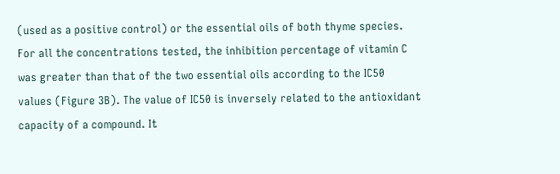(used as a positive control) or the essential oils of both thyme species. For all the concentrations tested, the inhibition percentage of vitamin C was greater than that of the two essential oils according to the IC50 values (Figure 3B). The value of IC50 is inversely related to the antioxidant capacity of a compound. It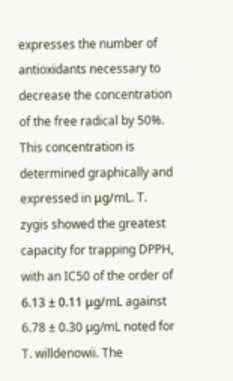expresses the number of antioxidants necessary to decrease the concentration of the free radical by 50%. This concentration is determined graphically and expressed in μg/mL. T. zygis showed the greatest capacity for trapping DPPH, with an IC50 of the order of 6.13 ± 0.11 μg/mL against 6.78 ± 0.30 µg/mL noted for T. willdenowii. The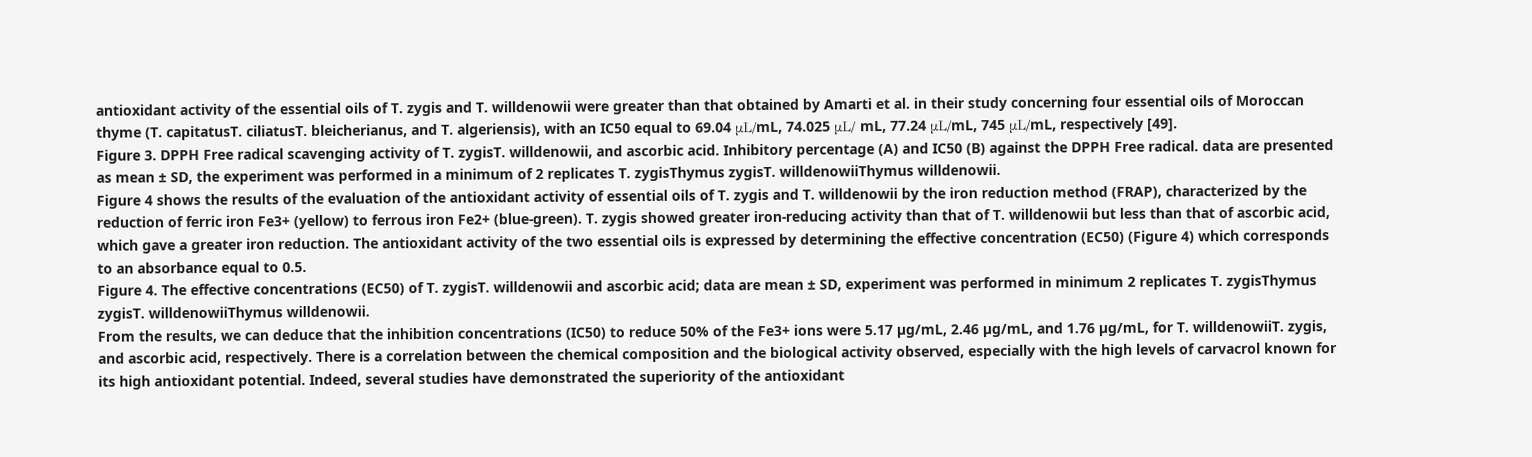antioxidant activity of the essential oils of T. zygis and T. willdenowii were greater than that obtained by Amarti et al. in their study concerning four essential oils of Moroccan thyme (T. capitatusT. ciliatusT. bleicherianus, and T. algeriensis), with an IC50 equal to 69.04 μL/mL, 74.025 μL/ mL, 77.24 μL/mL, 745 μL/mL, respectively [49].
Figure 3. DPPH Free radical scavenging activity of T. zygisT. willdenowii, and ascorbic acid. Inhibitory percentage (A) and IC50 (B) against the DPPH Free radical. data are presented as mean ± SD, the experiment was performed in a minimum of 2 replicates T. zygisThymus zygisT. willdenowiiThymus willdenowii.
Figure 4 shows the results of the evaluation of the antioxidant activity of essential oils of T. zygis and T. willdenowii by the iron reduction method (FRAP), characterized by the reduction of ferric iron Fe3+ (yellow) to ferrous iron Fe2+ (blue-green). T. zygis showed greater iron-reducing activity than that of T. willdenowii but less than that of ascorbic acid, which gave a greater iron reduction. The antioxidant activity of the two essential oils is expressed by determining the effective concentration (EC50) (Figure 4) which corresponds to an absorbance equal to 0.5.
Figure 4. The effective concentrations (EC50) of T. zygisT. willdenowii and ascorbic acid; data are mean ± SD, experiment was performed in minimum 2 replicates T. zygisThymus zygisT. willdenowiiThymus willdenowii.
From the results, we can deduce that the inhibition concentrations (IC50) to reduce 50% of the Fe3+ ions were 5.17 µg/mL, 2.46 µg/mL, and 1.76 µg/mL, for T. willdenowiiT. zygis, and ascorbic acid, respectively. There is a correlation between the chemical composition and the biological activity observed, especially with the high levels of carvacrol known for its high antioxidant potential. Indeed, several studies have demonstrated the superiority of the antioxidant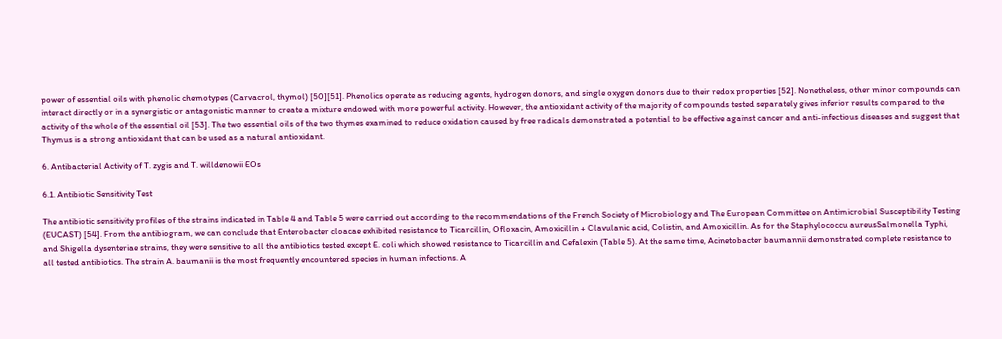power of essential oils with phenolic chemotypes (Carvacrol, thymol) [50][51]. Phenolics operate as reducing agents, hydrogen donors, and single oxygen donors due to their redox properties [52]. Nonetheless, other minor compounds can interact directly or in a synergistic or antagonistic manner to create a mixture endowed with more powerful activity. However, the antioxidant activity of the majority of compounds tested separately gives inferior results compared to the activity of the whole of the essential oil [53]. The two essential oils of the two thymes examined to reduce oxidation caused by free radicals demonstrated a potential to be effective against cancer and anti-infectious diseases and suggest that Thymus is a strong antioxidant that can be used as a natural antioxidant.

6. Antibacterial Activity of T. zygis and T. willdenowii EOs

6.1. Antibiotic Sensitivity Test

The antibiotic sensitivity profiles of the strains indicated in Table 4 and Table 5 were carried out according to the recommendations of the French Society of Microbiology and The European Committee on Antimicrobial Susceptibility Testing (EUCAST) [54]. From the antibiogram, we can conclude that Enterobacter cloacae exhibited resistance to Ticarcillin, Ofloxacin, Amoxicillin + Clavulanic acid, Colistin, and Amoxicillin. As for the Staphylococcu aureusSalmonella Typhi, and Shigella dysenteriae strains, they were sensitive to all the antibiotics tested except E. coli which showed resistance to Ticarcillin and Cefalexin (Table 5). At the same time, Acinetobacter baumannii demonstrated complete resistance to all tested antibiotics. The strain A. baumanii is the most frequently encountered species in human infections. A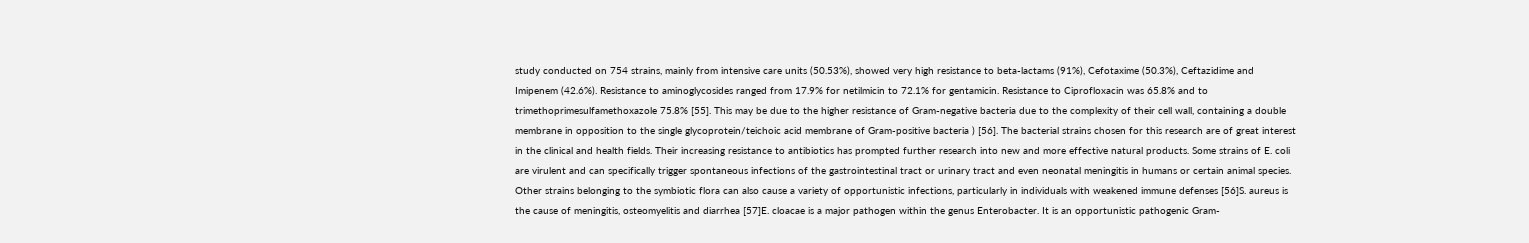study conducted on 754 strains, mainly from intensive care units (50.53%), showed very high resistance to beta-lactams (91%), Cefotaxime (50.3%), Ceftazidime and Imipenem (42.6%). Resistance to aminoglycosides ranged from 17.9% for netilmicin to 72.1% for gentamicin. Resistance to Ciprofloxacin was 65.8% and to trimethoprimesulfamethoxazole 75.8% [55]. This may be due to the higher resistance of Gram-negative bacteria due to the complexity of their cell wall, containing a double membrane in opposition to the single glycoprotein/teichoic acid membrane of Gram-positive bacteria ) [56]. The bacterial strains chosen for this research are of great interest in the clinical and health fields. Their increasing resistance to antibiotics has prompted further research into new and more effective natural products. Some strains of E. coli are virulent and can specifically trigger spontaneous infections of the gastrointestinal tract or urinary tract and even neonatal meningitis in humans or certain animal species. Other strains belonging to the symbiotic flora can also cause a variety of opportunistic infections, particularly in individuals with weakened immune defenses [56]S. aureus is the cause of meningitis, osteomyelitis and diarrhea [57]E. cloacae is a major pathogen within the genus Enterobacter. It is an opportunistic pathogenic Gram-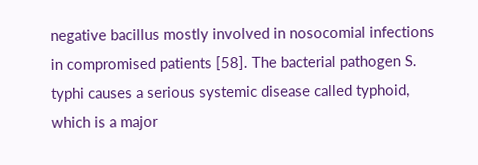negative bacillus mostly involved in nosocomial infections in compromised patients [58]. The bacterial pathogen S. typhi causes a serious systemic disease called typhoid, which is a major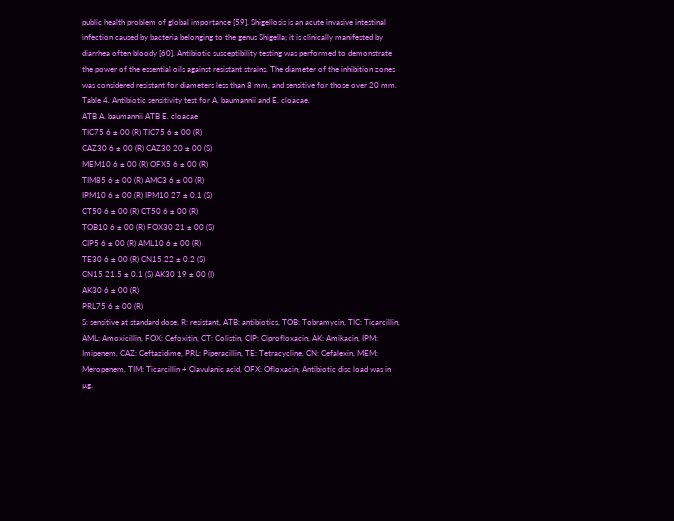public health problem of global importance [59]. Shigellosis is an acute invasive intestinal infection caused by bacteria belonging to the genus Shigella; it is clinically manifested by diarrhea often bloody [60]. Antibiotic susceptibility testing was performed to demonstrate the power of the essential oils against resistant strains. The diameter of the inhibition zones was considered resistant for diameters less than 8 mm, and sensitive for those over 20 mm.
Table 4. Antibiotic sensitivity test for A. baumannii and E. cloacae.
ATB A. baumannii ATB E. cloacae
TIC75 6 ± 00 (R) TIC75 6 ± 00 (R)
CAZ30 6 ± 00 (R) CAZ30 20 ± 00 (S)
MEM10 6 ± 00 (R) OFX5 6 ± 00 (R)
TIM85 6 ± 00 (R) AMC3 6 ± 00 (R)
IPM10 6 ± 00 (R) IPM10 27 ± 0.1 (S)
CT50 6 ± 00 (R) CT50 6 ± 00 (R)
TOB10 6 ± 00 (R) FOX30 21 ± 00 (S)
CIP5 6 ± 00 (R) AML10 6 ± 00 (R)
TE30 6 ± 00 (R) CN15 22 ± 0.2 (S)
CN15 21.5 ± 0.1 (S) AK30 19 ± 00 (I)
AK30 6 ± 00 (R)
PRL75 6 ± 00 (R)
S: sensitive at standard dose, R: resistant, ATB: antibiotics, TOB: Tobramycin, TIC: Ticarcillin, AML: Amoxicillin, FOX: Cefoxitin, CT: Colistin, CIP: Ciprofloxacin, AK: Amikacin, IPM: Imipenem, CAZ: Ceftazidime, PRL: Piperacillin, TE: Tetracycline, CN: Cefalexin, MEM: Meropenem, TIM: Ticarcillin + Clavulanic acid, OFX: Ofloxacin, Antibiotic disc load was in µg.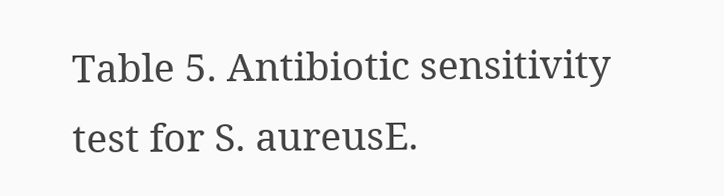Table 5. Antibiotic sensitivity test for S. aureusE.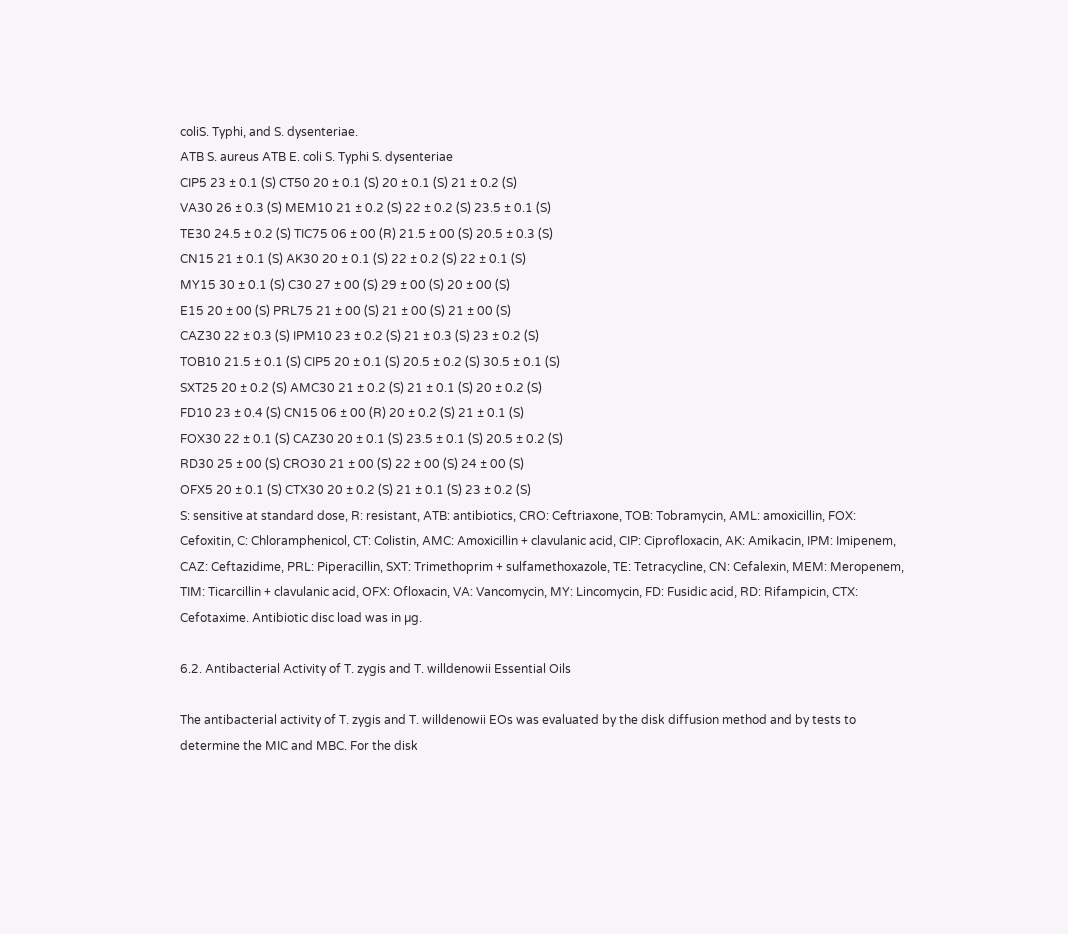coliS. Typhi, and S. dysenteriae.
ATB S. aureus ATB E. coli S. Typhi S. dysenteriae
CIP5 23 ± 0.1 (S) CT50 20 ± 0.1 (S) 20 ± 0.1 (S) 21 ± 0.2 (S)
VA30 26 ± 0.3 (S) MEM10 21 ± 0.2 (S) 22 ± 0.2 (S) 23.5 ± 0.1 (S)
TE30 24.5 ± 0.2 (S) TIC75 06 ± 00 (R) 21.5 ± 00 (S) 20.5 ± 0.3 (S)
CN15 21 ± 0.1 (S) AK30 20 ± 0.1 (S) 22 ± 0.2 (S) 22 ± 0.1 (S)
MY15 30 ± 0.1 (S) C30 27 ± 00 (S) 29 ± 00 (S) 20 ± 00 (S)
E15 20 ± 00 (S) PRL75 21 ± 00 (S) 21 ± 00 (S) 21 ± 00 (S)
CAZ30 22 ± 0.3 (S) IPM10 23 ± 0.2 (S) 21 ± 0.3 (S) 23 ± 0.2 (S)
TOB10 21.5 ± 0.1 (S) CIP5 20 ± 0.1 (S) 20.5 ± 0.2 (S) 30.5 ± 0.1 (S)
SXT25 20 ± 0.2 (S) AMC30 21 ± 0.2 (S) 21 ± 0.1 (S) 20 ± 0.2 (S)
FD10 23 ± 0.4 (S) CN15 06 ± 00 (R) 20 ± 0.2 (S) 21 ± 0.1 (S)
FOX30 22 ± 0.1 (S) CAZ30 20 ± 0.1 (S) 23.5 ± 0.1 (S) 20.5 ± 0.2 (S)
RD30 25 ± 00 (S) CRO30 21 ± 00 (S) 22 ± 00 (S) 24 ± 00 (S)
OFX5 20 ± 0.1 (S) CTX30 20 ± 0.2 (S) 21 ± 0.1 (S) 23 ± 0.2 (S)
S: sensitive at standard dose, R: resistant, ATB: antibiotics, CRO: Ceftriaxone, TOB: Tobramycin, AML: amoxicillin, FOX: Cefoxitin, C: Chloramphenicol, CT: Colistin, AMC: Amoxicillin + clavulanic acid, CIP: Ciprofloxacin, AK: Amikacin, IPM: Imipenem, CAZ: Ceftazidime, PRL: Piperacillin, SXT: Trimethoprim + sulfamethoxazole, TE: Tetracycline, CN: Cefalexin, MEM: Meropenem, TIM: Ticarcillin + clavulanic acid, OFX: Ofloxacin, VA: Vancomycin, MY: Lincomycin, FD: Fusidic acid, RD: Rifampicin, CTX: Cefotaxime. Antibiotic disc load was in µg.

6.2. Antibacterial Activity of T. zygis and T. willdenowii Essential Oils

The antibacterial activity of T. zygis and T. willdenowii EOs was evaluated by the disk diffusion method and by tests to determine the MIC and MBC. For the disk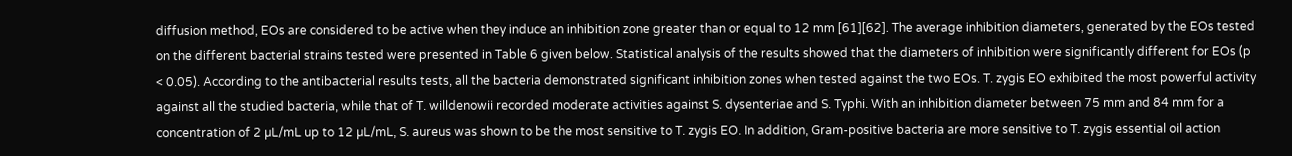diffusion method, EOs are considered to be active when they induce an inhibition zone greater than or equal to 12 mm [61][62]. The average inhibition diameters, generated by the EOs tested on the different bacterial strains tested were presented in Table 6 given below. Statistical analysis of the results showed that the diameters of inhibition were significantly different for EOs (p < 0.05). According to the antibacterial results tests, all the bacteria demonstrated significant inhibition zones when tested against the two EOs. T. zygis EO exhibited the most powerful activity against all the studied bacteria, while that of T. willdenowii recorded moderate activities against S. dysenteriae and S. Typhi. With an inhibition diameter between 75 mm and 84 mm for a concentration of 2 µL/mL up to 12 µL/mL, S. aureus was shown to be the most sensitive to T. zygis EO. In addition, Gram-positive bacteria are more sensitive to T. zygis essential oil action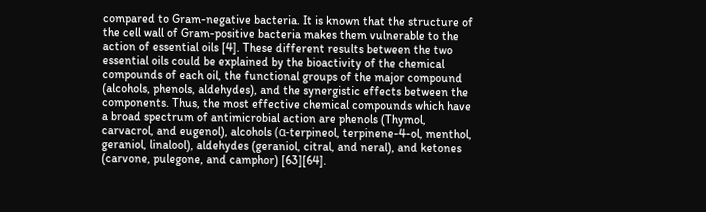compared to Gram-negative bacteria. It is known that the structure of the cell wall of Gram-positive bacteria makes them vulnerable to the action of essential oils [4]. These different results between the two essential oils could be explained by the bioactivity of the chemical compounds of each oil, the functional groups of the major compound (alcohols, phenols, aldehydes), and the synergistic effects between the components. Thus, the most effective chemical compounds which have a broad spectrum of antimicrobial action are phenols (Thymol, carvacrol, and eugenol), alcohols (α-terpineol, terpinene-4-ol, menthol, geraniol, linalool), aldehydes (geraniol, citral, and neral), and ketones (carvone, pulegone, and camphor) [63][64].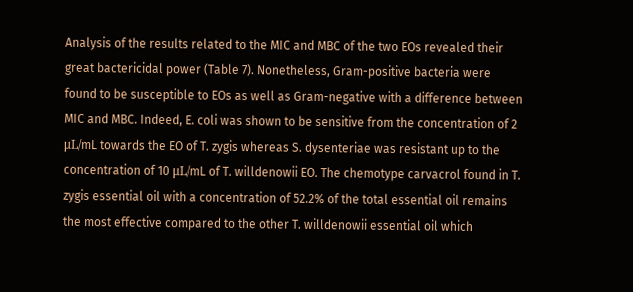Analysis of the results related to the MIC and MBC of the two EOs revealed their great bactericidal power (Table 7). Nonetheless, Gram-positive bacteria were found to be susceptible to EOs as well as Gram-negative with a difference between MIC and MBC. Indeed, E. coli was shown to be sensitive from the concentration of 2 μL/mL towards the EO of T. zygis whereas S. dysenteriae was resistant up to the concentration of 10 μL/mL of T. willdenowii EO. The chemotype carvacrol found in T. zygis essential oil with a concentration of 52.2% of the total essential oil remains the most effective compared to the other T. willdenowii essential oil which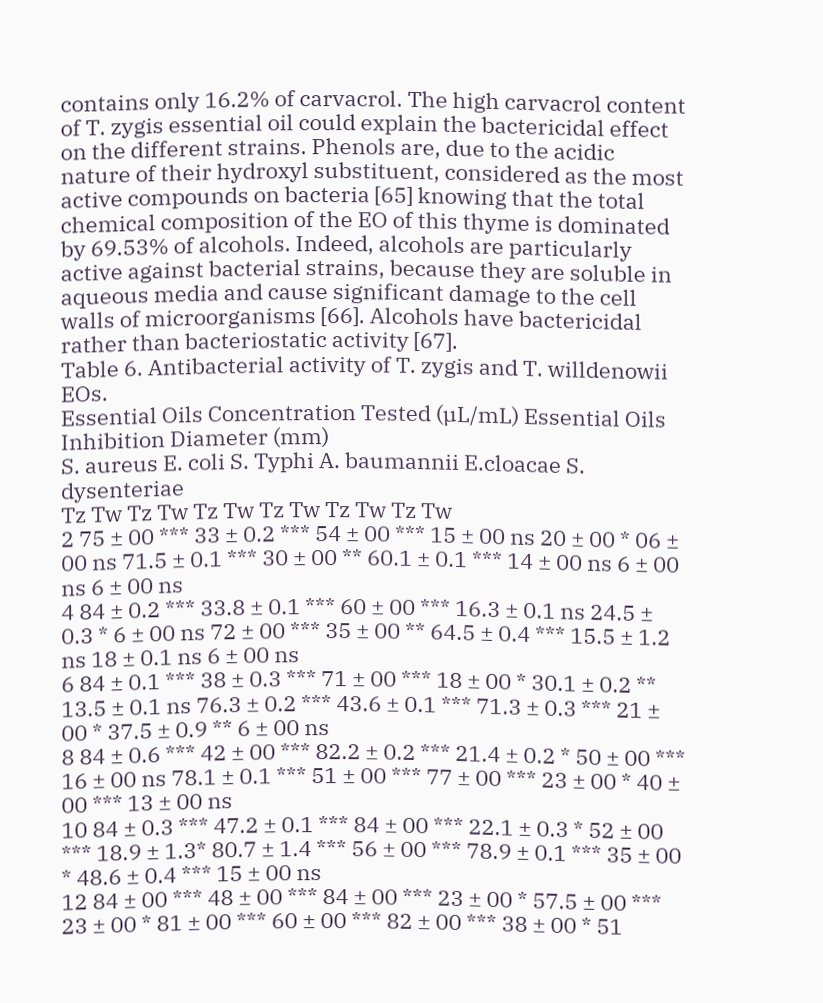contains only 16.2% of carvacrol. The high carvacrol content of T. zygis essential oil could explain the bactericidal effect on the different strains. Phenols are, due to the acidic nature of their hydroxyl substituent, considered as the most active compounds on bacteria [65] knowing that the total chemical composition of the EO of this thyme is dominated by 69.53% of alcohols. Indeed, alcohols are particularly active against bacterial strains, because they are soluble in aqueous media and cause significant damage to the cell walls of microorganisms [66]. Alcohols have bactericidal rather than bacteriostatic activity [67].
Table 6. Antibacterial activity of T. zygis and T. willdenowii EOs.
Essential Oils Concentration Tested (µL/mL) Essential Oils Inhibition Diameter (mm)
S. aureus E. coli S. Typhi A. baumannii E.cloacae S. dysenteriae
Tz Tw Tz Tw Tz Tw Tz Tw Tz Tw Tz Tw
2 75 ± 00 *** 33 ± 0.2 *** 54 ± 00 *** 15 ± 00 ns 20 ± 00 * 06 ± 00 ns 71.5 ± 0.1 *** 30 ± 00 ** 60.1 ± 0.1 *** 14 ± 00 ns 6 ± 00 ns 6 ± 00 ns
4 84 ± 0.2 *** 33.8 ± 0.1 *** 60 ± 00 *** 16.3 ± 0.1 ns 24.5 ± 0.3 * 6 ± 00 ns 72 ± 00 *** 35 ± 00 ** 64.5 ± 0.4 *** 15.5 ± 1.2 ns 18 ± 0.1 ns 6 ± 00 ns
6 84 ± 0.1 *** 38 ± 0.3 *** 71 ± 00 *** 18 ± 00 * 30.1 ± 0.2 ** 13.5 ± 0.1 ns 76.3 ± 0.2 *** 43.6 ± 0.1 *** 71.3 ± 0.3 *** 21 ± 00 * 37.5 ± 0.9 ** 6 ± 00 ns
8 84 ± 0.6 *** 42 ± 00 *** 82.2 ± 0.2 *** 21.4 ± 0.2 * 50 ± 00 *** 16 ± 00 ns 78.1 ± 0.1 *** 51 ± 00 *** 77 ± 00 *** 23 ± 00 * 40 ± 00 *** 13 ± 00 ns
10 84 ± 0.3 *** 47.2 ± 0.1 *** 84 ± 00 *** 22.1 ± 0.3 * 52 ± 00 *** 18.9 ± 1.3* 80.7 ± 1.4 *** 56 ± 00 *** 78.9 ± 0.1 *** 35 ± 00 * 48.6 ± 0.4 *** 15 ± 00 ns
12 84 ± 00 *** 48 ± 00 *** 84 ± 00 *** 23 ± 00 * 57.5 ± 00 *** 23 ± 00 * 81 ± 00 *** 60 ± 00 *** 82 ± 00 *** 38 ± 00 * 51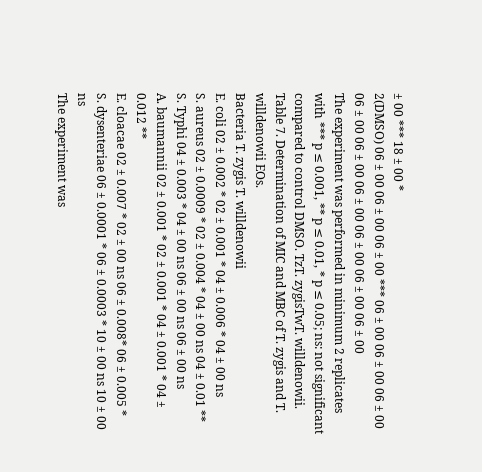± 00 *** 18 ± 00 *
2(DMSO) 06 ± 00 06 ± 00 06 ± 00 *** 06 ± 00 06 ± 00 06 ± 00 06 ± 00 06 ± 00 06 ± 00 06 ± 00 06 ± 00 06 ± 00
The experiment was performed in minimum 2 replicates with *** p ≤ 0.001, ** p ≤ 0.01, * p ≤ 0.05; ns: not significant compared to control DMSO. TzT. zygisTwT. willdenowii.
Table 7. Determination of MIC and MBC of T. zygis and T. willdenowii EOs.
Bacteria T. zygis T. willdenowii
E. coli 02 ± 0.002 * 02 ± 0.001 * 04 ± 0.006 * 04 ± 00 ns
S. aureus 02 ± 0.0009 * 02 ± 0.004 * 04 ± 00 ns 04 ± 0.01 **
S. Typhi 04 ± 0.003 * 04 ± 00 ns 06 ± 00 ns 06 ± 00 ns
A. baumannii 02 ± 0.001 * 02 ± 0.001 * 04 ± 0.001 * 04 ± 0.012 **
E. cloacae 02 ± 0.007 * 02 ± 00 ns 06 ± 0.008* 06 ± 0.005 *
S. dysenteriae 06 ± 0.0001 * 06 ± 0.0003 * 10 ± 00 ns 10 ± 00 ns
The experiment was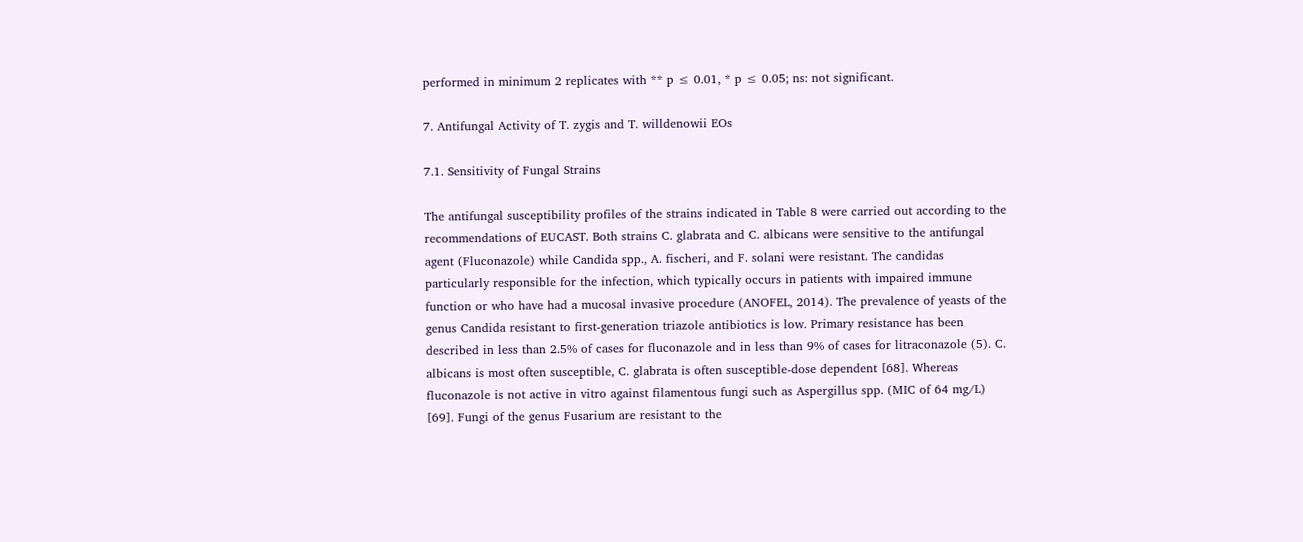performed in minimum 2 replicates with ** p ≤ 0.01, * p ≤ 0.05; ns: not significant.

7. Antifungal Activity of T. zygis and T. willdenowii EOs

7.1. Sensitivity of Fungal Strains

The antifungal susceptibility profiles of the strains indicated in Table 8 were carried out according to the recommendations of EUCAST. Both strains C. glabrata and C. albicans were sensitive to the antifungal agent (Fluconazole) while Candida spp., A. fischeri, and F. solani were resistant. The candidas particularly responsible for the infection, which typically occurs in patients with impaired immune function or who have had a mucosal invasive procedure (ANOFEL, 2014). The prevalence of yeasts of the genus Candida resistant to first-generation triazole antibiotics is low. Primary resistance has been described in less than 2.5% of cases for fluconazole and in less than 9% of cases for litraconazole (5). C. albicans is most often susceptible, C. glabrata is often susceptible-dose dependent [68]. Whereas fluconazole is not active in vitro against filamentous fungi such as Aspergillus spp. (MIC of 64 mg/L) [69]. Fungi of the genus Fusarium are resistant to the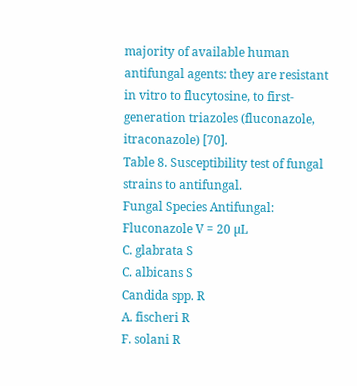majority of available human antifungal agents: they are resistant in vitro to flucytosine, to first-generation triazoles (fluconazole, itraconazole) [70].
Table 8. Susceptibility test of fungal strains to antifungal.
Fungal Species Antifungal: Fluconazole V = 20 µL
C. glabrata S
C. albicans S
Candida spp. R
A. fischeri R
F. solani R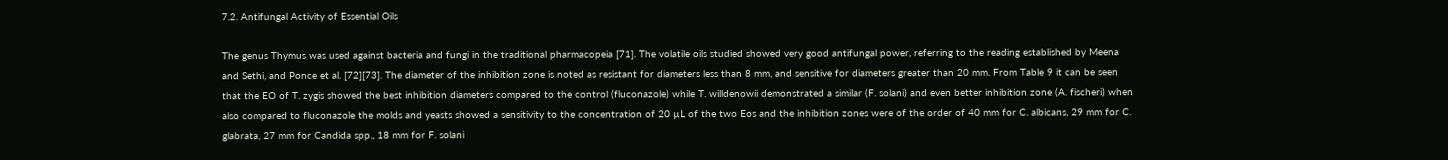7.2. Antifungal Activity of Essential Oils

The genus Thymus was used against bacteria and fungi in the traditional pharmacopeia [71]. The volatile oils studied showed very good antifungal power, referring to the reading established by Meena and Sethi, and Ponce et al. [72][73]. The diameter of the inhibition zone is noted as resistant for diameters less than 8 mm, and sensitive for diameters greater than 20 mm. From Table 9 it can be seen that the EO of T. zygis showed the best inhibition diameters compared to the control (fluconazole) while T. willdenowii demonstrated a similar (F. solani) and even better inhibition zone (A. fischeri) when also compared to fluconazole the molds and yeasts showed a sensitivity to the concentration of 20 µL of the two Eos and the inhibition zones were of the order of 40 mm for C. albicans, 29 mm for C. glabrata, 27 mm for Candida spp., 18 mm for F. solani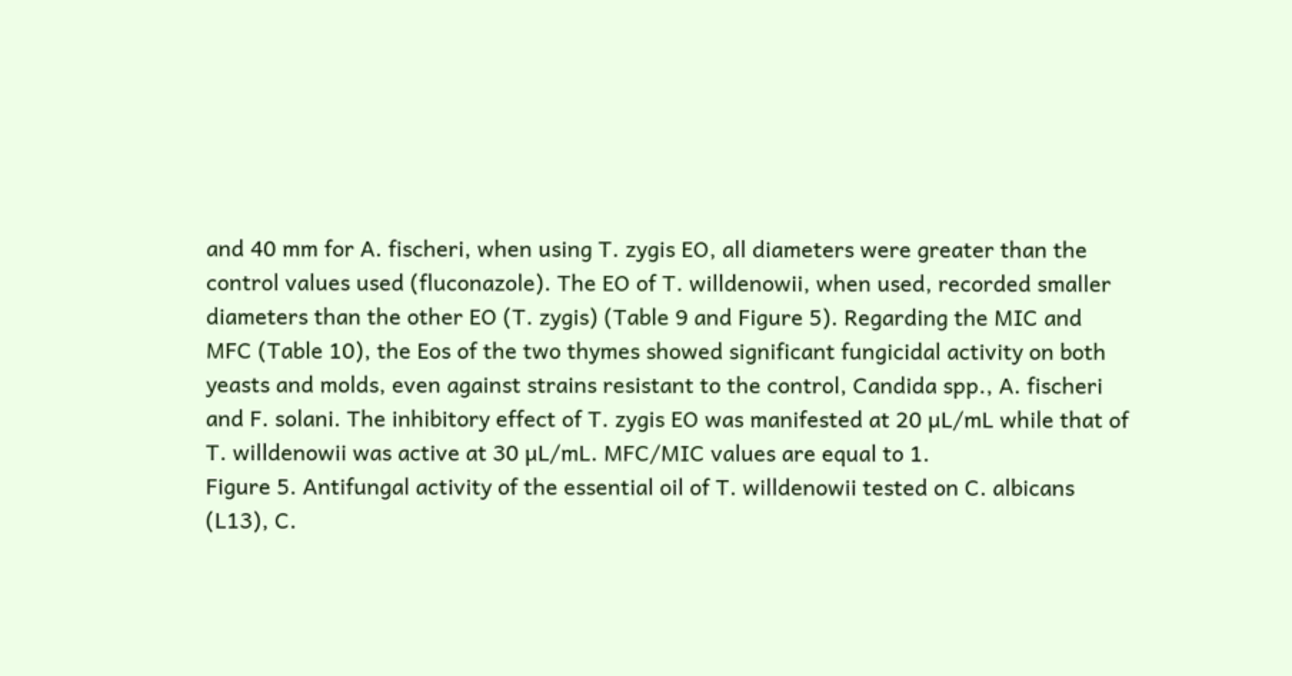and 40 mm for A. fischeri, when using T. zygis EO, all diameters were greater than the control values used (fluconazole). The EO of T. willdenowii, when used, recorded smaller diameters than the other EO (T. zygis) (Table 9 and Figure 5). Regarding the MIC and MFC (Table 10), the Eos of the two thymes showed significant fungicidal activity on both yeasts and molds, even against strains resistant to the control, Candida spp., A. fischeri and F. solani. The inhibitory effect of T. zygis EO was manifested at 20 µL/mL while that of T. willdenowii was active at 30 µL/mL. MFC/MIC values are equal to 1.
Figure 5. Antifungal activity of the essential oil of T. willdenowii tested on C. albicans (L13), C.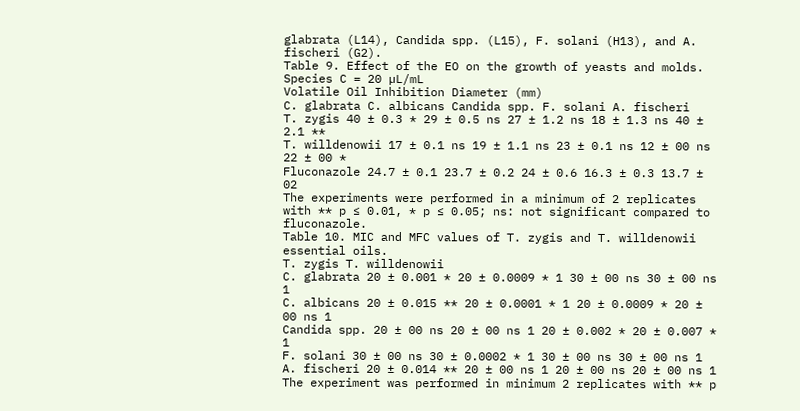glabrata (L14), Candida spp. (L15), F. solani (H13), and A. fischeri (G2).
Table 9. Effect of the EO on the growth of yeasts and molds.
Species C = 20 µL/mL
Volatile Oil Inhibition Diameter (mm)
C. glabrata C. albicans Candida spp. F. solani A. fischeri
T. zygis 40 ± 0.3 * 29 ± 0.5 ns 27 ± 1.2 ns 18 ± 1.3 ns 40 ± 2.1 **
T. willdenowii 17 ± 0.1 ns 19 ± 1.1 ns 23 ± 0.1 ns 12 ± 00 ns 22 ± 00 *
Fluconazole 24.7 ± 0.1 23.7 ± 0.2 24 ± 0.6 16.3 ± 0.3 13.7 ± 02
The experiments were performed in a minimum of 2 replicates with ** p ≤ 0.01, * p ≤ 0.05; ns: not significant compared to fluconazole.
Table 10. MIC and MFC values of T. zygis and T. willdenowii essential oils.
T. zygis T. willdenowii
C. glabrata 20 ± 0.001 * 20 ± 0.0009 * 1 30 ± 00 ns 30 ± 00 ns 1
C. albicans 20 ± 0.015 ** 20 ± 0.0001 * 1 20 ± 0.0009 * 20 ± 00 ns 1
Candida spp. 20 ± 00 ns 20 ± 00 ns 1 20 ± 0.002 * 20 ± 0.007 * 1
F. solani 30 ± 00 ns 30 ± 0.0002 * 1 30 ± 00 ns 30 ± 00 ns 1
A. fischeri 20 ± 0.014 ** 20 ± 00 ns 1 20 ± 00 ns 20 ± 00 ns 1
The experiment was performed in minimum 2 replicates with ** p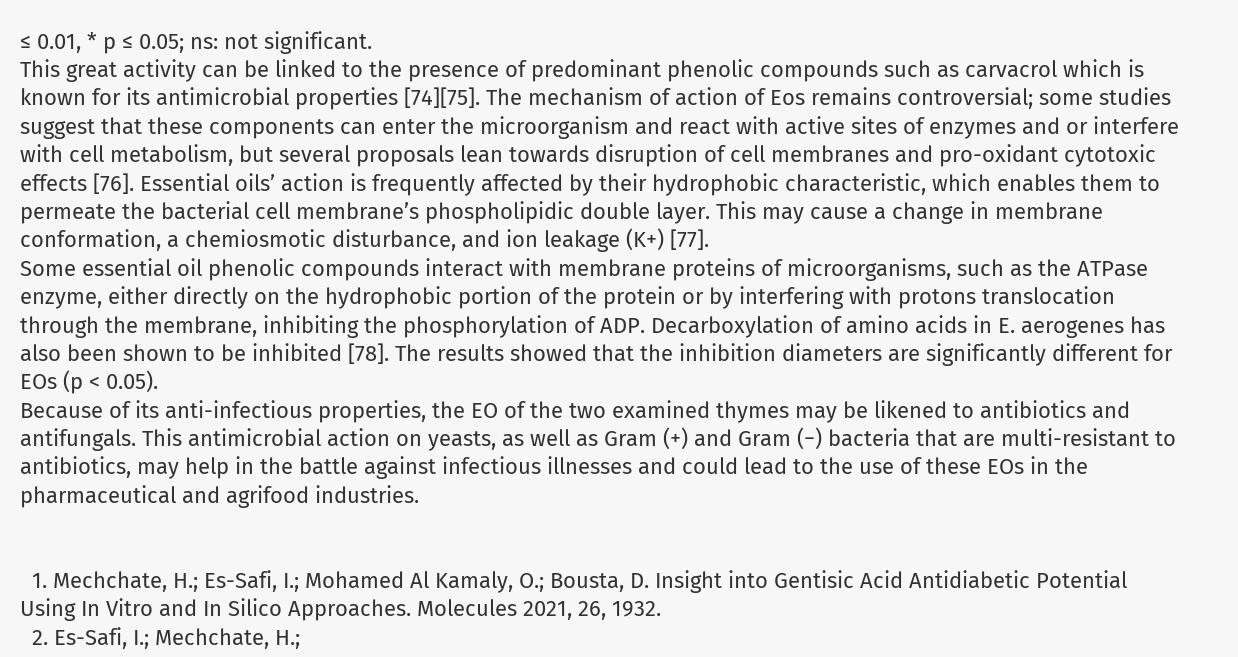≤ 0.01, * p ≤ 0.05; ns: not significant.
This great activity can be linked to the presence of predominant phenolic compounds such as carvacrol which is known for its antimicrobial properties [74][75]. The mechanism of action of Eos remains controversial; some studies suggest that these components can enter the microorganism and react with active sites of enzymes and or interfere with cell metabolism, but several proposals lean towards disruption of cell membranes and pro-oxidant cytotoxic effects [76]. Essential oils’ action is frequently affected by their hydrophobic characteristic, which enables them to permeate the bacterial cell membrane’s phospholipidic double layer. This may cause a change in membrane conformation, a chemiosmotic disturbance, and ion leakage (K+) [77].
Some essential oil phenolic compounds interact with membrane proteins of microorganisms, such as the ATPase enzyme, either directly on the hydrophobic portion of the protein or by interfering with protons translocation through the membrane, inhibiting the phosphorylation of ADP. Decarboxylation of amino acids in E. aerogenes has also been shown to be inhibited [78]. The results showed that the inhibition diameters are significantly different for EOs (p < 0.05).
Because of its anti-infectious properties, the EO of the two examined thymes may be likened to antibiotics and antifungals. This antimicrobial action on yeasts, as well as Gram (+) and Gram (−) bacteria that are multi-resistant to antibiotics, may help in the battle against infectious illnesses and could lead to the use of these EOs in the pharmaceutical and agrifood industries.


  1. Mechchate, H.; Es-Safi, I.; Mohamed Al Kamaly, O.; Bousta, D. Insight into Gentisic Acid Antidiabetic Potential Using In Vitro and In Silico Approaches. Molecules 2021, 26, 1932.
  2. Es-Safi, I.; Mechchate, H.;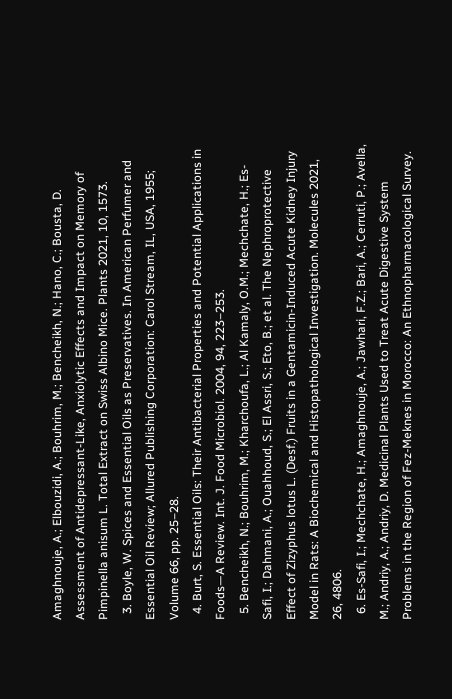Amaghnouje, A.; Elbouzidi, A.; Bouhrim, M.; Bencheikh, N.; Hano, C.; Bousta, D. Assessment of Antidepressant-Like, Anxiolytic Effects and Impact on Memory of Pimpinella anisum L. Total Extract on Swiss Albino Mice. Plants 2021, 10, 1573.
  3. Boyle, W. Spices and Essential Oils as Preservatives. In American Perfumer and Essential Oil Review; Allured Publishing Corporation: Carol Stream, IL, USA, 1955; Volume 66, pp. 25–28.
  4. Burt, S. Essential Oils: Their Antibacterial Properties and Potential Applications in Foods—A Review. Int. J. Food Microbiol. 2004, 94, 223–253.
  5. Bencheikh, N.; Bouhrim, M.; Kharchoufa, L.; Al Kamaly, O.M.; Mechchate, H.; Es-Safi, I.; Dahmani, A.; Ouahhoud, S.; El Assri, S.; Eto, B.; et al. The Nephroprotective Effect of Zizyphus lotus L. (Desf.) Fruits in a Gentamicin-Induced Acute Kidney Injury Model in Rats: A Biochemical and Histopathological Investigation. Molecules 2021, 26, 4806.
  6. Es-Safi, I.; Mechchate, H.; Amaghnouje, A.; Jawhari, F.Z.; Bari, A.; Cerruti, P.; Avella, M.; Andriy, A.; Andriy, D. Medicinal Plants Used to Treat Acute Digestive System Problems in the Region of Fez-Meknes in Morocco: An Ethnopharmacological Survey.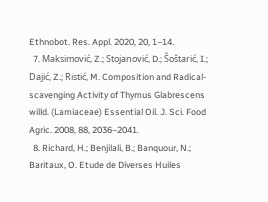Ethnobot. Res. Appl. 2020, 20, 1–14.
  7. Maksimović, Z.; Stojanović, D.; Šoštarić, I.; Dajić, Z.; Ristić, M. Composition and Radical-scavenging Activity of Thymus Glabrescens willd. (Lamiaceae) Essential Oil. J. Sci. Food Agric. 2008, 88, 2036–2041.
  8. Richard, H.; Benjilali, B.; Banquour, N.; Baritaux, O. Etude de Diverses Huiles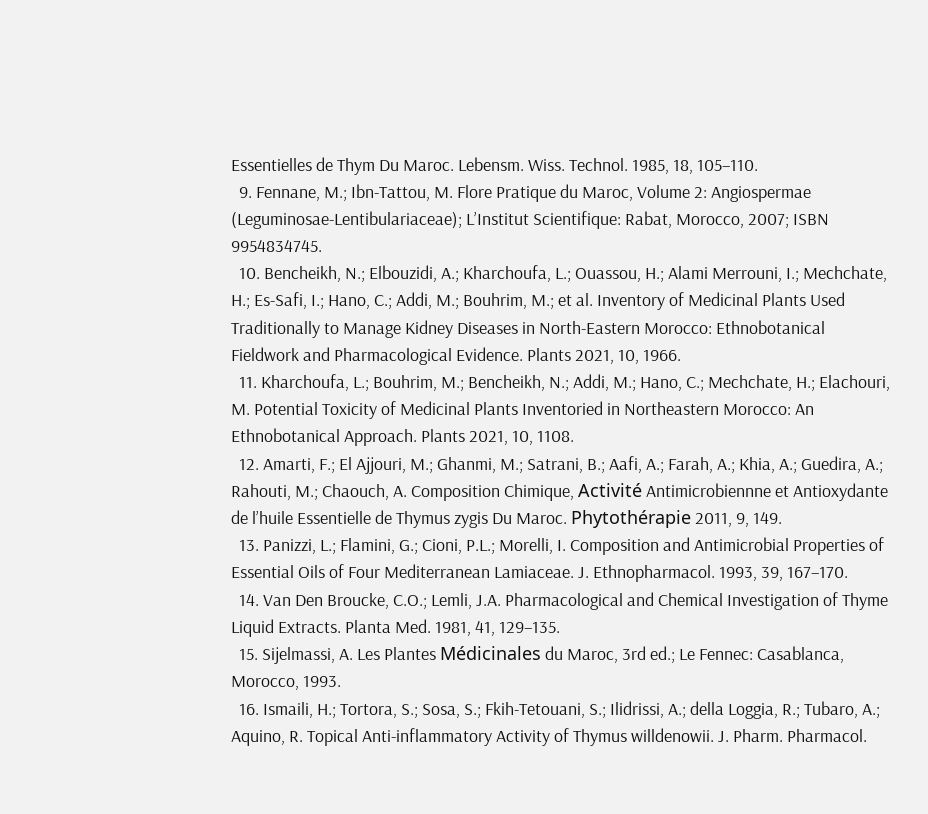Essentielles de Thym Du Maroc. Lebensm. Wiss. Technol. 1985, 18, 105–110.
  9. Fennane, M.; Ibn-Tattou, M. Flore Pratique du Maroc, Volume 2: Angiospermae (Leguminosae-Lentibulariaceae); L’Institut Scientifique: Rabat, Morocco, 2007; ISBN 9954834745.
  10. Bencheikh, N.; Elbouzidi, A.; Kharchoufa, L.; Ouassou, H.; Alami Merrouni, I.; Mechchate, H.; Es-Safi, I.; Hano, C.; Addi, M.; Bouhrim, M.; et al. Inventory of Medicinal Plants Used Traditionally to Manage Kidney Diseases in North-Eastern Morocco: Ethnobotanical Fieldwork and Pharmacological Evidence. Plants 2021, 10, 1966.
  11. Kharchoufa, L.; Bouhrim, M.; Bencheikh, N.; Addi, M.; Hano, C.; Mechchate, H.; Elachouri, M. Potential Toxicity of Medicinal Plants Inventoried in Northeastern Morocco: An Ethnobotanical Approach. Plants 2021, 10, 1108.
  12. Amarti, F.; El Ajjouri, M.; Ghanmi, M.; Satrani, B.; Aafi, A.; Farah, A.; Khia, A.; Guedira, A.; Rahouti, M.; Chaouch, A. Composition Chimique, Activité Antimicrobiennne et Antioxydante de l’huile Essentielle de Thymus zygis Du Maroc. Phytothérapie 2011, 9, 149.
  13. Panizzi, L.; Flamini, G.; Cioni, P.L.; Morelli, I. Composition and Antimicrobial Properties of Essential Oils of Four Mediterranean Lamiaceae. J. Ethnopharmacol. 1993, 39, 167–170.
  14. Van Den Broucke, C.O.; Lemli, J.A. Pharmacological and Chemical Investigation of Thyme Liquid Extracts. Planta Med. 1981, 41, 129–135.
  15. Sijelmassi, A. Les Plantes Médicinales du Maroc, 3rd ed.; Le Fennec: Casablanca, Morocco, 1993.
  16. Ismaili, H.; Tortora, S.; Sosa, S.; Fkih-Tetouani, S.; Ilidrissi, A.; della Loggia, R.; Tubaro, A.; Aquino, R. Topical Anti-inflammatory Activity of Thymus willdenowii. J. Pharm. Pharmacol.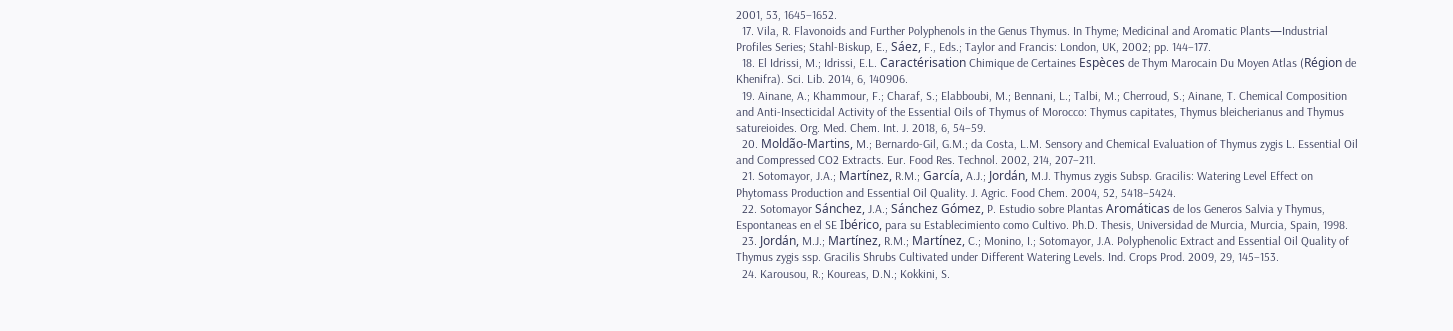2001, 53, 1645–1652.
  17. Vila, R. Flavonoids and Further Polyphenols in the Genus Thymus. In Thyme; Medicinal and Aromatic Plants—Industrial Profiles Series; Stahl-Biskup, E., Sáez, F., Eds.; Taylor and Francis: London, UK, 2002; pp. 144–177.
  18. El Idrissi, M.; Idrissi, E.L. Caractérisation Chimique de Certaines Espèces de Thym Marocain Du Moyen Atlas (Région de Khenifra). Sci. Lib. 2014, 6, 140906.
  19. Ainane, A.; Khammour, F.; Charaf, S.; Elabboubi, M.; Bennani, L.; Talbi, M.; Cherroud, S.; Ainane, T. Chemical Composition and Anti-Insecticidal Activity of the Essential Oils of Thymus of Morocco: Thymus capitates, Thymus bleicherianus and Thymus satureioides. Org. Med. Chem. Int. J. 2018, 6, 54–59.
  20. Moldão-Martins, M.; Bernardo-Gil, G.M.; da Costa, L.M. Sensory and Chemical Evaluation of Thymus zygis L. Essential Oil and Compressed CO2 Extracts. Eur. Food Res. Technol. 2002, 214, 207–211.
  21. Sotomayor, J.A.; Martínez, R.M.; García, A.J.; Jordán, M.J. Thymus zygis Subsp. Gracilis: Watering Level Effect on Phytomass Production and Essential Oil Quality. J. Agric. Food Chem. 2004, 52, 5418–5424.
  22. Sotomayor Sánchez, J.A.; Sánchez Gómez, P. Estudio sobre Plantas Aromáticas de los Generos Salvia y Thymus, Espontaneas en el SE Ibérico, para su Establecimiento como Cultivo. Ph.D. Thesis, Universidad de Murcia, Murcia, Spain, 1998.
  23. Jordán, M.J.; Martínez, R.M.; Martínez, C.; Monino, I.; Sotomayor, J.A. Polyphenolic Extract and Essential Oil Quality of Thymus zygis ssp. Gracilis Shrubs Cultivated under Different Watering Levels. Ind. Crops Prod. 2009, 29, 145–153.
  24. Karousou, R.; Koureas, D.N.; Kokkini, S.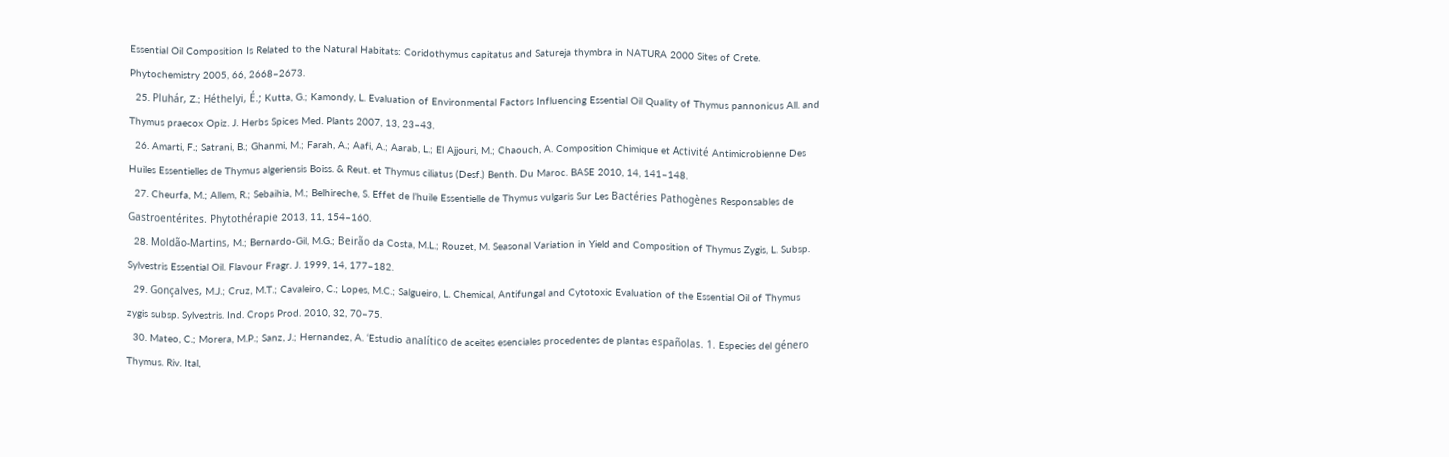Essential Oil Composition Is Related to the Natural Habitats: Coridothymus capitatus and Satureja thymbra in NATURA 2000 Sites of Crete. Phytochemistry 2005, 66, 2668–2673.
  25. Pluhár, Z.; Héthelyi, É.; Kutta, G.; Kamondy, L. Evaluation of Environmental Factors Influencing Essential Oil Quality of Thymus pannonicus All. and Thymus praecox Opiz. J. Herbs Spices Med. Plants 2007, 13, 23–43.
  26. Amarti, F.; Satrani, B.; Ghanmi, M.; Farah, A.; Aafi, A.; Aarab, L.; El Ajjouri, M.; Chaouch, A. Composition Chimique et Activité Antimicrobienne Des Huiles Essentielles de Thymus algeriensis Boiss. & Reut. et Thymus ciliatus (Desf.) Benth. Du Maroc. BASE 2010, 14, 141–148.
  27. Cheurfa, M.; Allem, R.; Sebaihia, M.; Belhireche, S. Effet de l’huile Essentielle de Thymus vulgaris Sur Les Bactéries Pathogènes Responsables de Gastroentérites. Phytothérapie 2013, 11, 154–160.
  28. Moldão-Martins, M.; Bernardo-Gil, M.G.; Beirão da Costa, M.L.; Rouzet, M. Seasonal Variation in Yield and Composition of Thymus Zygis, L. Subsp. Sylvestris Essential Oil. Flavour Fragr. J. 1999, 14, 177–182.
  29. Gonçalves, M.J.; Cruz, M.T.; Cavaleiro, C.; Lopes, M.C.; Salgueiro, L. Chemical, Antifungal and Cytotoxic Evaluation of the Essential Oil of Thymus zygis subsp. Sylvestris. Ind. Crops Prod. 2010, 32, 70–75.
  30. Mateo, C.; Morera, M.P.; Sanz, J.; Hernandez, A. ‘Estudio analítico de aceites esenciales procedentes de plantas españolas. 1. Especies del género Thymus. Riv. Ital,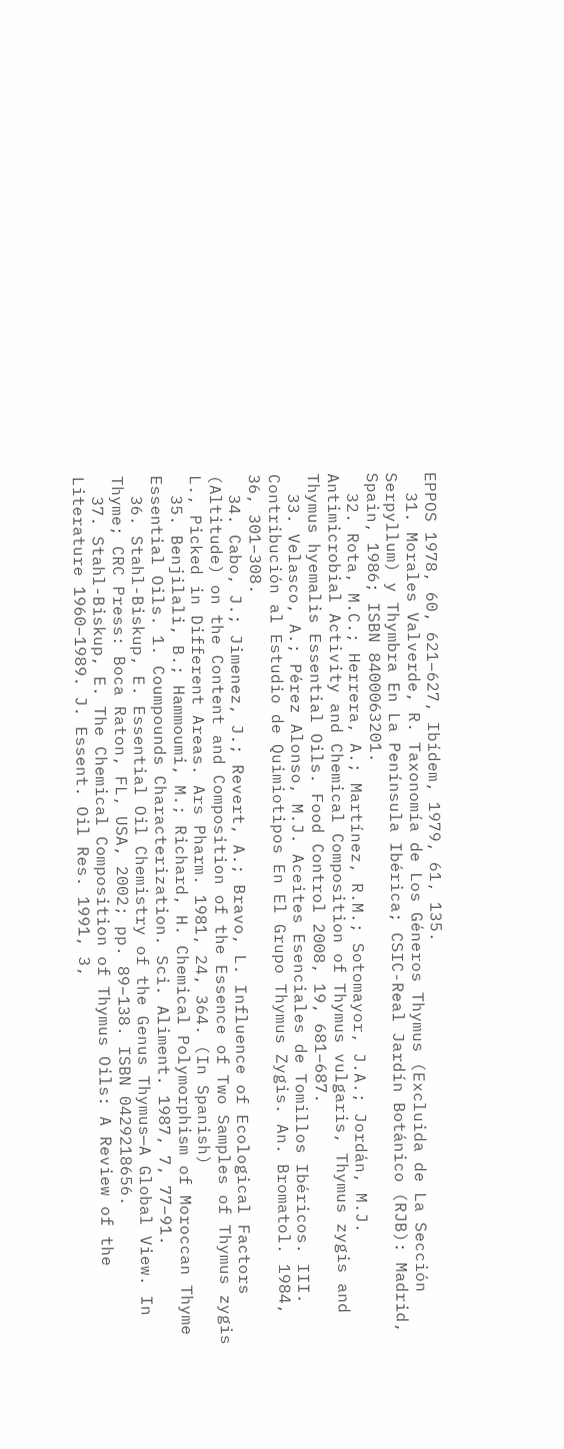EPPOS 1978, 60, 621–627, Ibídem, 1979, 61, 135.
  31. Morales Valverde, R. Taxonomía de Los Géneros Thymus (Excluida de La Sección Serpyllum) y Thymbra En La Península Ibérica; CSIC-Real Jardín Botánico (RJB): Madrid, Spain, 1986; ISBN 8400063201.
  32. Rota, M.C.; Herrera, A.; Martínez, R.M.; Sotomayor, J.A.; Jordán, M.J. Antimicrobial Activity and Chemical Composition of Thymus vulgaris, Thymus zygis and Thymus hyemalis Essential Oils. Food Control 2008, 19, 681–687.
  33. Velasco, A.; Pérez Alonso, M.J. Aceites Esenciales de Tomillos Ibéricos. III. Contribución al Estudio de Quimiotipos En El Grupo Thymus Zygis. An. Bromatol. 1984, 36, 301–308.
  34. Cabo, J.; Jimenez, J.; Revert, A.; Bravo, L. Influence of Ecological Factors (Altitude) on the Content and Composition of the Essence of Two Samples of Thymus zygis L., Picked in Different Areas. Ars Pharm. 1981, 24, 364. (In Spanish)
  35. Benjilali, B.; Hammoumi, M.; Richard, H. Chemical Polymorphism of Moroccan Thyme Essential Oils. 1. Coumpounds Characterization. Sci. Aliment. 1987, 7, 77–91.
  36. Stahl-Biskup, E. Essential Oil Chemistry of the Genus Thymus—A Global View. In Thyme; CRC Press: Boca Raton, FL, USA, 2002; pp. 89–138. ISBN 0429218656.
  37. Stahl-Biskup, E. The Chemical Composition of Thymus Oils: A Review of the Literature 1960–1989. J. Essent. Oil Res. 1991, 3,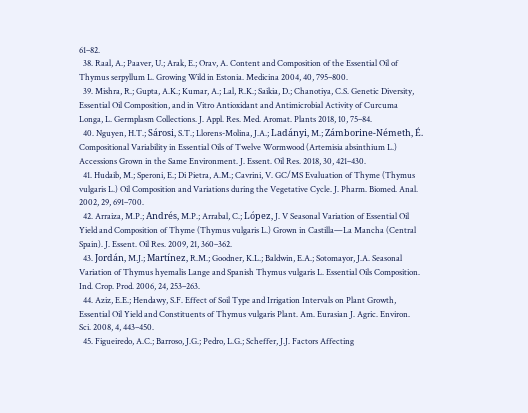61–82.
  38. Raal, A.; Paaver, U.; Arak, E.; Orav, A. Content and Composition of the Essential Oil of Thymus serpyllum L. Growing Wild in Estonia. Medicina 2004, 40, 795–800.
  39. Mishra, R.; Gupta, A.K.; Kumar, A.; Lal, R.K.; Saikia, D.; Chanotiya, C.S. Genetic Diversity, Essential Oil Composition, and in Vitro Antioxidant and Antimicrobial Activity of Curcuma Longa, L. Germplasm Collections. J. Appl. Res. Med. Aromat. Plants 2018, 10, 75–84.
  40. Nguyen, H.T.; Sárosi, S.T.; Llorens-Molina, J.A.; Ladányi, M.; Zámborine-Németh, É. Compositional Variability in Essential Oils of Twelve Wormwood (Artemisia absinthium L.) Accessions Grown in the Same Environment. J. Essent. Oil Res. 2018, 30, 421–430.
  41. Hudaib, M.; Speroni, E.; Di Pietra, A.M.; Cavrini, V. GC/MS Evaluation of Thyme (Thymus vulgaris L.) Oil Composition and Variations during the Vegetative Cycle. J. Pharm. Biomed. Anal. 2002, 29, 691–700.
  42. Arraiza, M.P.; Andrés, M.P.; Arrabal, C.; López, J. V Seasonal Variation of Essential Oil Yield and Composition of Thyme (Thymus vulgaris L.) Grown in Castilla—La Mancha (Central Spain). J. Essent. Oil Res. 2009, 21, 360–362.
  43. Jordán, M.J.; Martínez, R.M.; Goodner, K.L.; Baldwin, E.A.; Sotomayor, J.A. Seasonal Variation of Thymus hyemalis Lange and Spanish Thymus vulgaris L. Essential Oils Composition. Ind. Crop. Prod. 2006, 24, 253–263.
  44. Aziz, E.E.; Hendawy, S.F. Effect of Soil Type and Irrigation Intervals on Plant Growth, Essential Oil Yield and Constituents of Thymus vulgaris Plant. Am. Eurasian J. Agric. Environ. Sci. 2008, 4, 443–450.
  45. Figueiredo, A.C.; Barroso, J.G.; Pedro, L.G.; Scheffer, J.J. Factors Affecting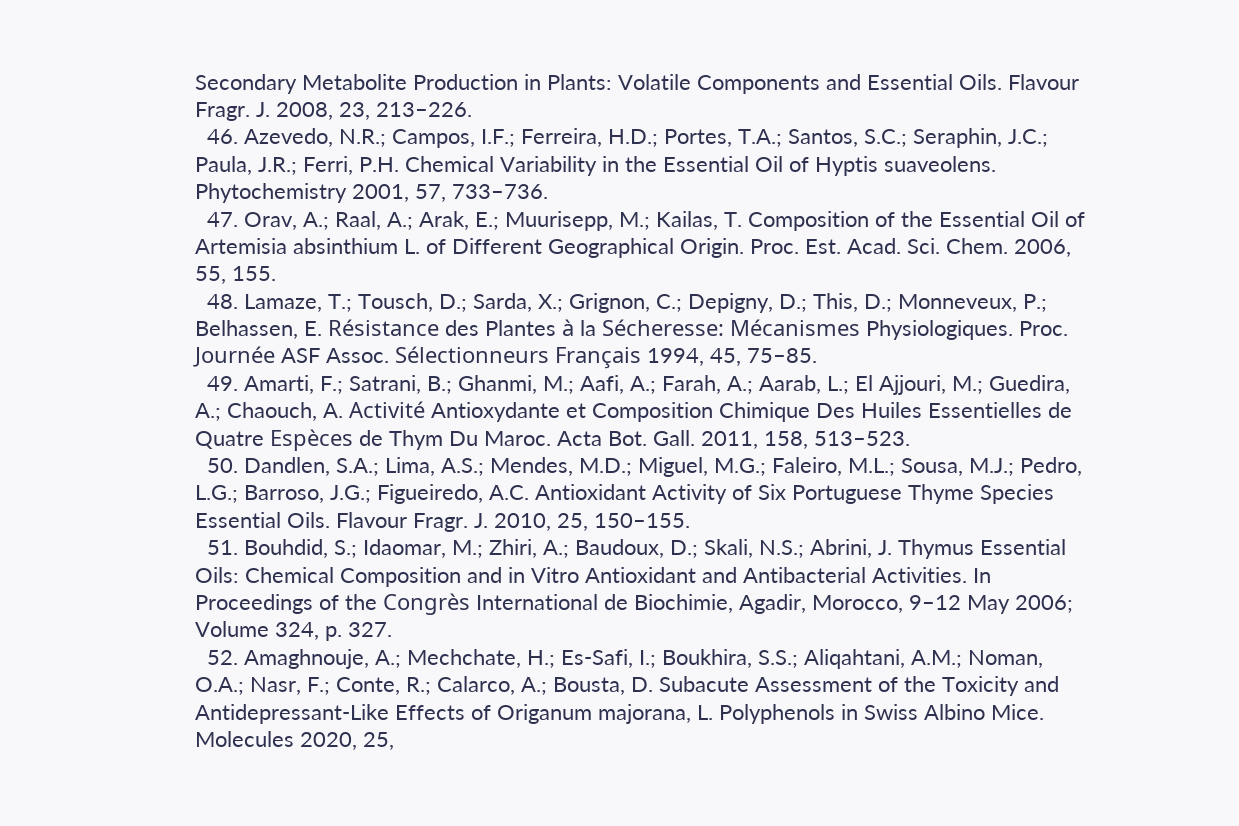Secondary Metabolite Production in Plants: Volatile Components and Essential Oils. Flavour Fragr. J. 2008, 23, 213–226.
  46. Azevedo, N.R.; Campos, I.F.; Ferreira, H.D.; Portes, T.A.; Santos, S.C.; Seraphin, J.C.; Paula, J.R.; Ferri, P.H. Chemical Variability in the Essential Oil of Hyptis suaveolens. Phytochemistry 2001, 57, 733–736.
  47. Orav, A.; Raal, A.; Arak, E.; Muurisepp, M.; Kailas, T. Composition of the Essential Oil of Artemisia absinthium L. of Different Geographical Origin. Proc. Est. Acad. Sci. Chem. 2006, 55, 155.
  48. Lamaze, T.; Tousch, D.; Sarda, X.; Grignon, C.; Depigny, D.; This, D.; Monneveux, P.; Belhassen, E. Résistance des Plantes à la Sécheresse: Mécanismes Physiologiques. Proc. Journée ASF Assoc. Sélectionneurs Français 1994, 45, 75–85.
  49. Amarti, F.; Satrani, B.; Ghanmi, M.; Aafi, A.; Farah, A.; Aarab, L.; El Ajjouri, M.; Guedira, A.; Chaouch, A. Activité Antioxydante et Composition Chimique Des Huiles Essentielles de Quatre Espèces de Thym Du Maroc. Acta Bot. Gall. 2011, 158, 513–523.
  50. Dandlen, S.A.; Lima, A.S.; Mendes, M.D.; Miguel, M.G.; Faleiro, M.L.; Sousa, M.J.; Pedro, L.G.; Barroso, J.G.; Figueiredo, A.C. Antioxidant Activity of Six Portuguese Thyme Species Essential Oils. Flavour Fragr. J. 2010, 25, 150–155.
  51. Bouhdid, S.; Idaomar, M.; Zhiri, A.; Baudoux, D.; Skali, N.S.; Abrini, J. Thymus Essential Oils: Chemical Composition and in Vitro Antioxidant and Antibacterial Activities. In Proceedings of the Congrès International de Biochimie, Agadir, Morocco, 9–12 May 2006; Volume 324, p. 327.
  52. Amaghnouje, A.; Mechchate, H.; Es-Safi, I.; Boukhira, S.S.; Aliqahtani, A.M.; Noman, O.A.; Nasr, F.; Conte, R.; Calarco, A.; Bousta, D. Subacute Assessment of the Toxicity and Antidepressant-Like Effects of Origanum majorana, L. Polyphenols in Swiss Albino Mice. Molecules 2020, 25,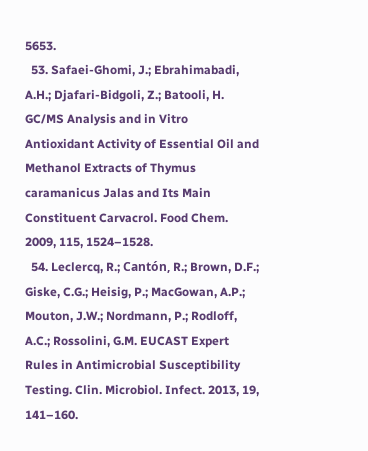5653.
  53. Safaei-Ghomi, J.; Ebrahimabadi, A.H.; Djafari-Bidgoli, Z.; Batooli, H. GC/MS Analysis and in Vitro Antioxidant Activity of Essential Oil and Methanol Extracts of Thymus caramanicus Jalas and Its Main Constituent Carvacrol. Food Chem. 2009, 115, 1524–1528.
  54. Leclercq, R.; Cantón, R.; Brown, D.F.; Giske, C.G.; Heisig, P.; MacGowan, A.P.; Mouton, J.W.; Nordmann, P.; Rodloff, A.C.; Rossolini, G.M. EUCAST Expert Rules in Antimicrobial Susceptibility Testing. Clin. Microbiol. Infect. 2013, 19, 141–160.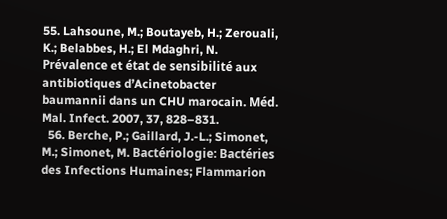55. Lahsoune, M.; Boutayeb, H.; Zerouali, K.; Belabbes, H.; El Mdaghri, N. Prévalence et état de sensibilité aux antibiotiques d’Acinetobacter baumannii dans un CHU marocain. Méd. Mal. Infect. 2007, 37, 828–831.
  56. Berche, P.; Gaillard, J.-L.; Simonet, M.; Simonet, M. Bactériologie: Bactéries des Infections Humaines; Flammarion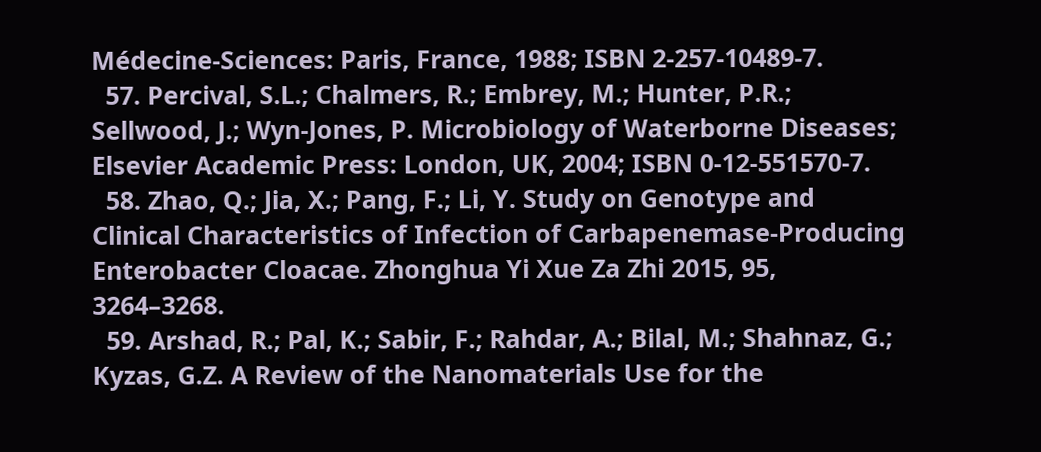Médecine-Sciences: Paris, France, 1988; ISBN 2-257-10489-7.
  57. Percival, S.L.; Chalmers, R.; Embrey, M.; Hunter, P.R.; Sellwood, J.; Wyn-Jones, P. Microbiology of Waterborne Diseases; Elsevier Academic Press: London, UK, 2004; ISBN 0-12-551570-7.
  58. Zhao, Q.; Jia, X.; Pang, F.; Li, Y. Study on Genotype and Clinical Characteristics of Infection of Carbapenemase-Producing Enterobacter Cloacae. Zhonghua Yi Xue Za Zhi 2015, 95, 3264–3268.
  59. Arshad, R.; Pal, K.; Sabir, F.; Rahdar, A.; Bilal, M.; Shahnaz, G.; Kyzas, G.Z. A Review of the Nanomaterials Use for the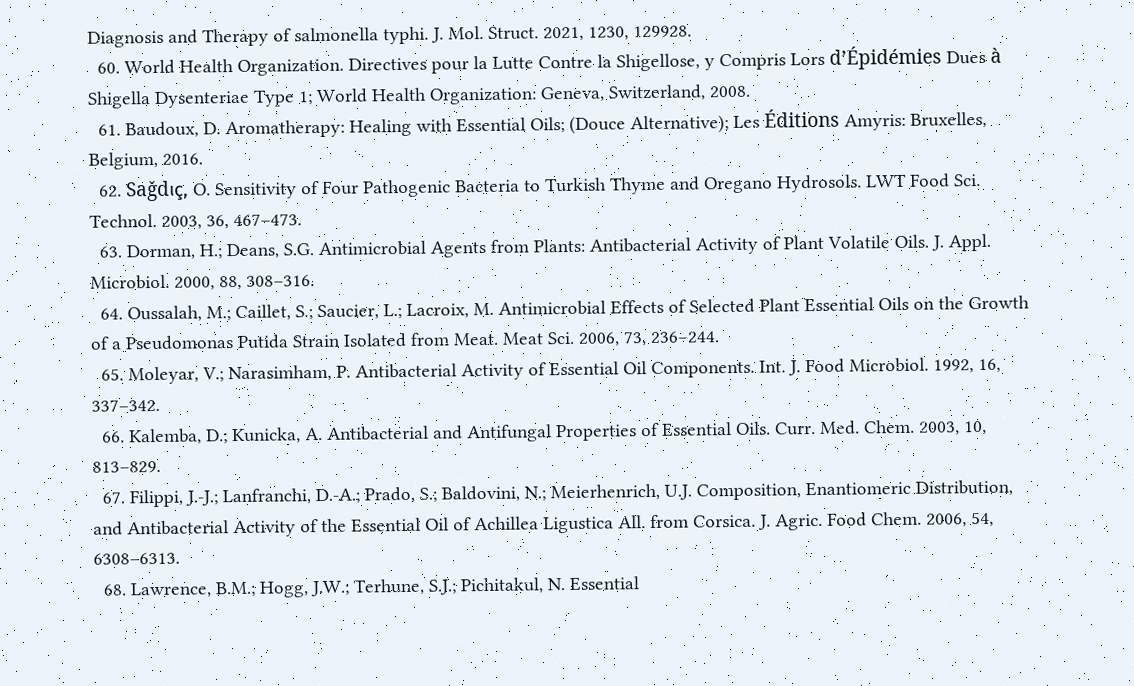Diagnosis and Therapy of salmonella typhi. J. Mol. Struct. 2021, 1230, 129928.
  60. World Health Organization. Directives pour la Lutte Contre la Shigellose, y Compris Lors d’Épidémies Dues à Shigella Dysenteriae Type 1; World Health Organization: Geneva, Switzerland, 2008.
  61. Baudoux, D. Aromatherapy: Healing with Essential Oils; (Douce Alternative); Les Éditions Amyris: Bruxelles, Belgium, 2016.
  62. Saǧdιç, O. Sensitivity of Four Pathogenic Bacteria to Turkish Thyme and Oregano Hydrosols. LWT Food Sci. Technol. 2003, 36, 467–473.
  63. Dorman, H.; Deans, S.G. Antimicrobial Agents from Plants: Antibacterial Activity of Plant Volatile Oils. J. Appl. Microbiol. 2000, 88, 308–316.
  64. Oussalah, M.; Caillet, S.; Saucier, L.; Lacroix, M. Antimicrobial Effects of Selected Plant Essential Oils on the Growth of a Pseudomonas Putida Strain Isolated from Meat. Meat Sci. 2006, 73, 236–244.
  65. Moleyar, V.; Narasimham, P. Antibacterial Activity of Essential Oil Components. Int. J. Food Microbiol. 1992, 16, 337–342.
  66. Kalemba, D.; Kunicka, A. Antibacterial and Antifungal Properties of Essential Oils. Curr. Med. Chem. 2003, 10, 813–829.
  67. Filippi, J.-J.; Lanfranchi, D.-A.; Prado, S.; Baldovini, N.; Meierhenrich, U.J. Composition, Enantiomeric Distribution, and Antibacterial Activity of the Essential Oil of Achillea Ligustica All. from Corsica. J. Agric. Food Chem. 2006, 54, 6308–6313.
  68. Lawrence, B.M.; Hogg, J.W.; Terhune, S.J.; Pichitakul, N. Essential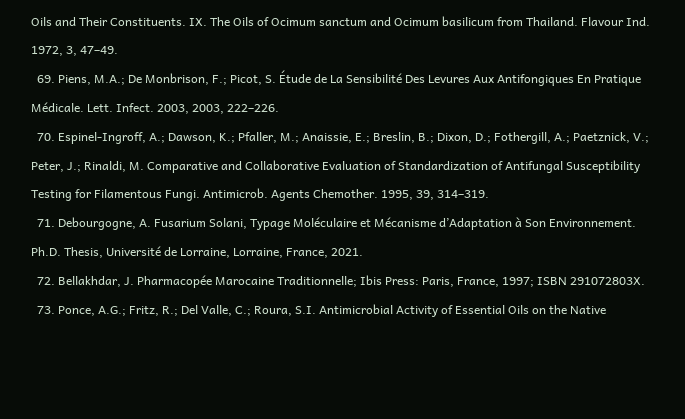Oils and Their Constituents. IX. The Oils of Ocimum sanctum and Ocimum basilicum from Thailand. Flavour Ind. 1972, 3, 47–49.
  69. Piens, M.A.; De Monbrison, F.; Picot, S. Étude de La Sensibilité Des Levures Aux Antifongiques En Pratique Médicale. Lett. Infect. 2003, 2003, 222–226.
  70. Espinel-Ingroff, A.; Dawson, K.; Pfaller, M.; Anaissie, E.; Breslin, B.; Dixon, D.; Fothergill, A.; Paetznick, V.; Peter, J.; Rinaldi, M. Comparative and Collaborative Evaluation of Standardization of Antifungal Susceptibility Testing for Filamentous Fungi. Antimicrob. Agents Chemother. 1995, 39, 314–319.
  71. Debourgogne, A. Fusarium Solani, Typage Moléculaire et Mécanisme d’Adaptation à Son Environnement. Ph.D. Thesis, Université de Lorraine, Lorraine, France, 2021.
  72. Bellakhdar, J. Pharmacopée Marocaine Traditionnelle; Ibis Press: Paris, France, 1997; ISBN 291072803X.
  73. Ponce, A.G.; Fritz, R.; Del Valle, C.; Roura, S.I. Antimicrobial Activity of Essential Oils on the Native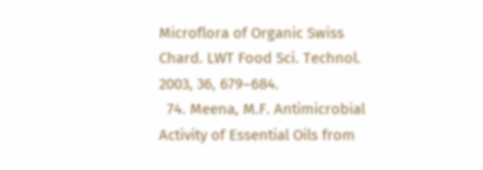Microflora of Organic Swiss Chard. LWT Food Sci. Technol. 2003, 36, 679–684.
  74. Meena, M.F. Antimicrobial Activity of Essential Oils from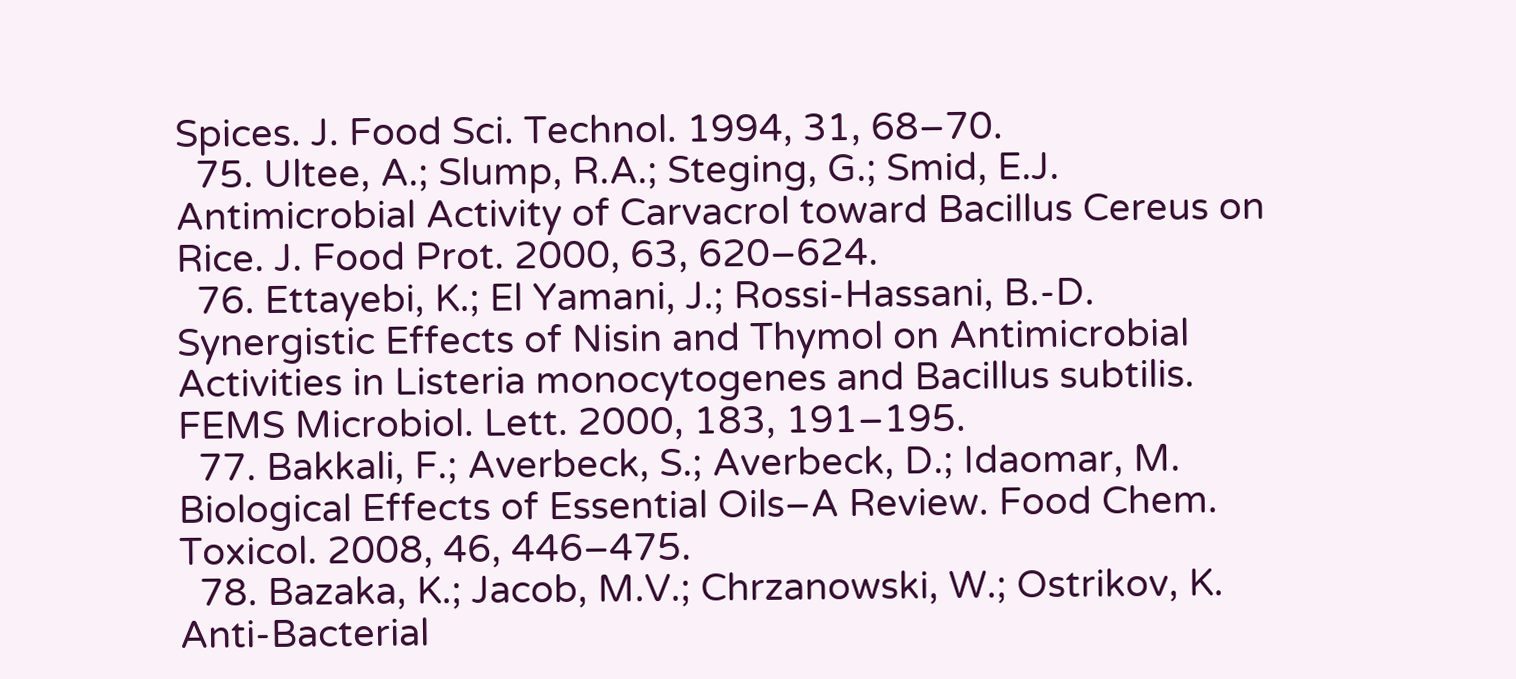Spices. J. Food Sci. Technol. 1994, 31, 68–70.
  75. Ultee, A.; Slump, R.A.; Steging, G.; Smid, E.J. Antimicrobial Activity of Carvacrol toward Bacillus Cereus on Rice. J. Food Prot. 2000, 63, 620–624.
  76. Ettayebi, K.; El Yamani, J.; Rossi-Hassani, B.-D. Synergistic Effects of Nisin and Thymol on Antimicrobial Activities in Listeria monocytogenes and Bacillus subtilis. FEMS Microbiol. Lett. 2000, 183, 191–195.
  77. Bakkali, F.; Averbeck, S.; Averbeck, D.; Idaomar, M. Biological Effects of Essential Oils–A Review. Food Chem. Toxicol. 2008, 46, 446–475.
  78. Bazaka, K.; Jacob, M.V.; Chrzanowski, W.; Ostrikov, K. Anti-Bacterial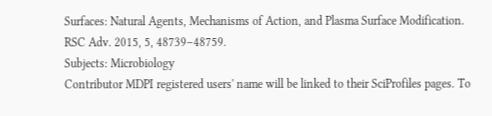Surfaces: Natural Agents, Mechanisms of Action, and Plasma Surface Modification. RSC Adv. 2015, 5, 48739–48759.
Subjects: Microbiology
Contributor MDPI registered users' name will be linked to their SciProfiles pages. To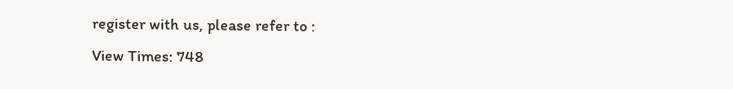register with us, please refer to :
View Times: 748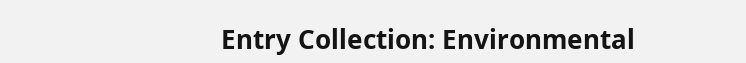Entry Collection: Environmental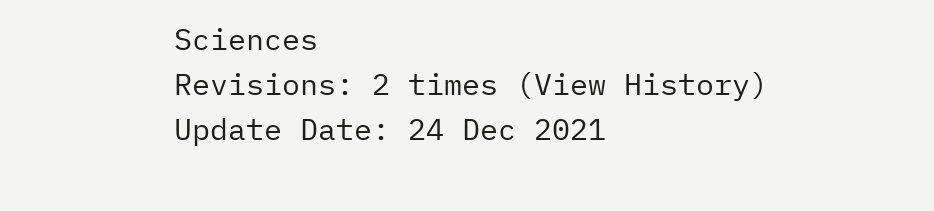Sciences
Revisions: 2 times (View History)
Update Date: 24 Dec 2021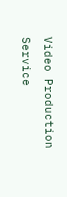Video Production Service